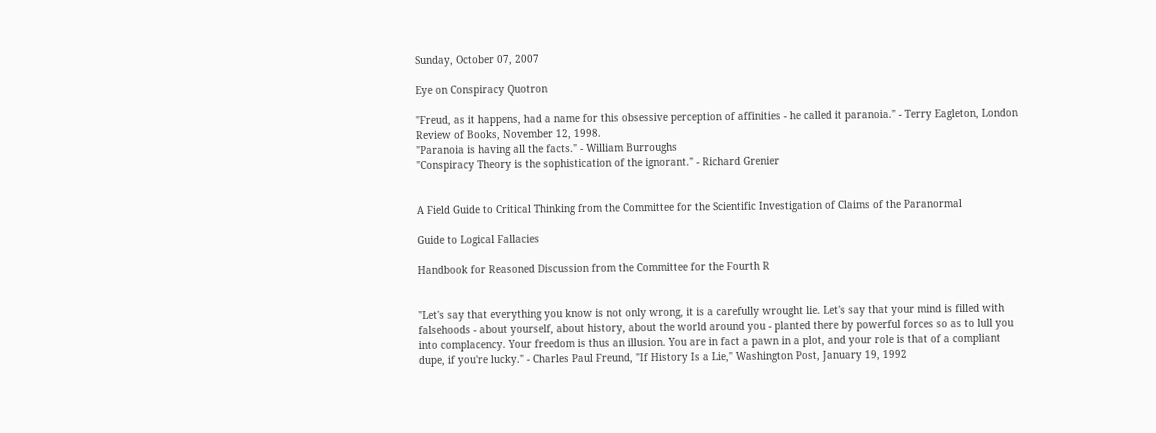Sunday, October 07, 2007

Eye on Conspiracy Quotron

"Freud, as it happens, had a name for this obsessive perception of affinities - he called it paranoia." - Terry Eagleton, London Review of Books, November 12, 1998.
"Paranoia is having all the facts." - William Burroughs
"Conspiracy Theory is the sophistication of the ignorant." - Richard Grenier


A Field Guide to Critical Thinking from the Committee for the Scientific Investigation of Claims of the Paranormal

Guide to Logical Fallacies

Handbook for Reasoned Discussion from the Committee for the Fourth R


"Let's say that everything you know is not only wrong, it is a carefully wrought lie. Let's say that your mind is filled with falsehoods - about yourself, about history, about the world around you - planted there by powerful forces so as to lull you into complacency. Your freedom is thus an illusion. You are in fact a pawn in a plot, and your role is that of a compliant dupe, if you're lucky." - Charles Paul Freund, "If History Is a Lie," Washington Post, January 19, 1992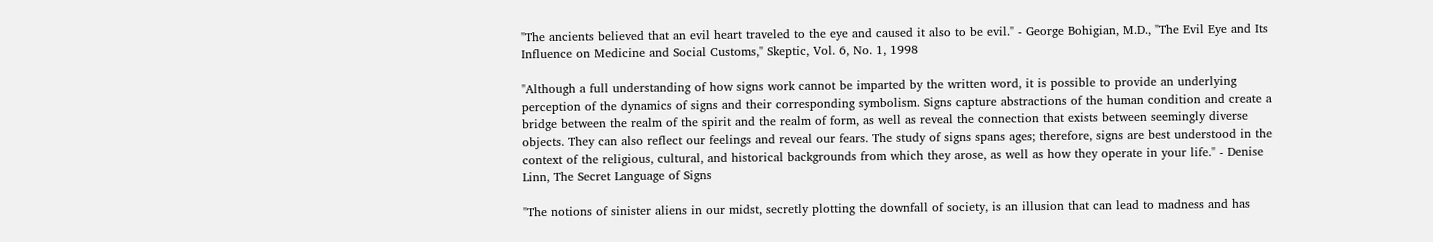"The ancients believed that an evil heart traveled to the eye and caused it also to be evil." - George Bohigian, M.D., "The Evil Eye and Its Influence on Medicine and Social Customs," Skeptic, Vol. 6, No. 1, 1998

"Although a full understanding of how signs work cannot be imparted by the written word, it is possible to provide an underlying perception of the dynamics of signs and their corresponding symbolism. Signs capture abstractions of the human condition and create a bridge between the realm of the spirit and the realm of form, as well as reveal the connection that exists between seemingly diverse objects. They can also reflect our feelings and reveal our fears. The study of signs spans ages; therefore, signs are best understood in the context of the religious, cultural, and historical backgrounds from which they arose, as well as how they operate in your life." - Denise Linn, The Secret Language of Signs

"The notions of sinister aliens in our midst, secretly plotting the downfall of society, is an illusion that can lead to madness and has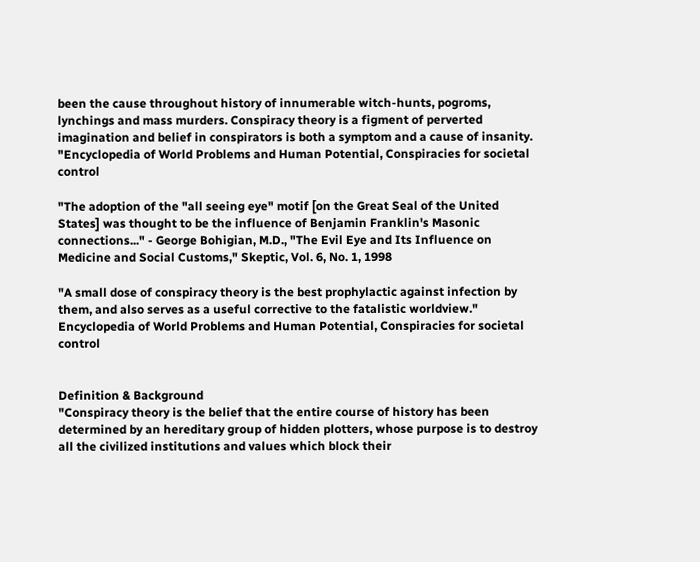been the cause throughout history of innumerable witch-hunts, pogroms, lynchings and mass murders. Conspiracy theory is a figment of perverted imagination and belief in conspirators is both a symptom and a cause of insanity. "Encyclopedia of World Problems and Human Potential, Conspiracies for societal control

"The adoption of the "all seeing eye" motif [on the Great Seal of the United States] was thought to be the influence of Benjamin Franklin's Masonic connections..." - George Bohigian, M.D., "The Evil Eye and Its Influence on Medicine and Social Customs," Skeptic, Vol. 6, No. 1, 1998

"A small dose of conspiracy theory is the best prophylactic against infection by them, and also serves as a useful corrective to the fatalistic worldview." Encyclopedia of World Problems and Human Potential, Conspiracies for societal control


Definition & Background
"Conspiracy theory is the belief that the entire course of history has been determined by an hereditary group of hidden plotters, whose purpose is to destroy all the civilized institutions and values which block their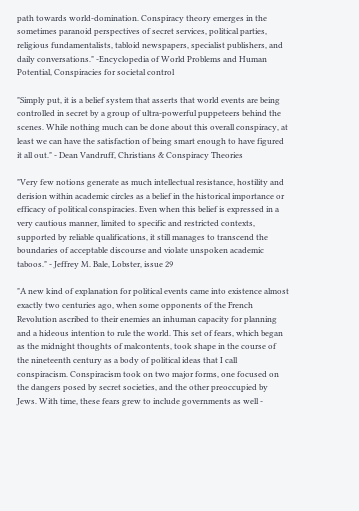path towards world-domination. Conspiracy theory emerges in the sometimes paranoid perspectives of secret services, political parties, religious fundamentalists, tabloid newspapers, specialist publishers, and daily conversations." -Encyclopedia of World Problems and Human Potential, Conspiracies for societal control

"Simply put, it is a belief system that asserts that world events are being controlled in secret by a group of ultra-powerful puppeteers behind the scenes. While nothing much can be done about this overall conspiracy, at least we can have the satisfaction of being smart enough to have figured it all out." - Dean Vandruff, Christians & Conspiracy Theories

"Very few notions generate as much intellectual resistance, hostility and derision within academic circles as a belief in the historical importance or efficacy of political conspiracies. Even when this belief is expressed in a very cautious manner, limited to specific and restricted contexts, supported by reliable qualifications, it still manages to transcend the boundaries of acceptable discourse and violate unspoken academic taboos." - Jeffrey M. Bale, Lobster, issue 29

"A new kind of explanation for political events came into existence almost exactly two centuries ago, when some opponents of the French Revolution ascribed to their enemies an inhuman capacity for planning and a hideous intention to rule the world. This set of fears, which began as the midnight thoughts of malcontents, took shape in the course of the nineteenth century as a body of political ideas that I call conspiracism. Conspiracism took on two major forms, one focused on the dangers posed by secret societies, and the other preoccupied by Jews. With time, these fears grew to include governments as well -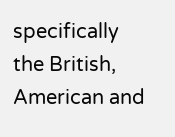specifically the British, American and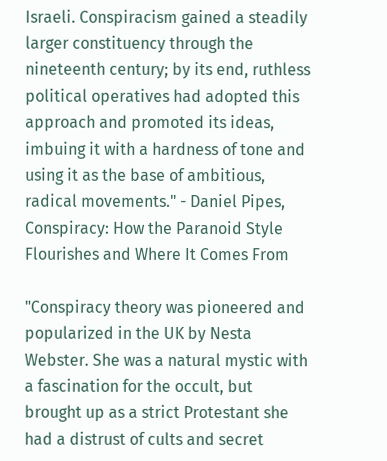Israeli. Conspiracism gained a steadily larger constituency through the nineteenth century; by its end, ruthless political operatives had adopted this approach and promoted its ideas, imbuing it with a hardness of tone and using it as the base of ambitious, radical movements." - Daniel Pipes, Conspiracy: How the Paranoid Style Flourishes and Where It Comes From

"Conspiracy theory was pioneered and popularized in the UK by Nesta Webster. She was a natural mystic with a fascination for the occult, but brought up as a strict Protestant she had a distrust of cults and secret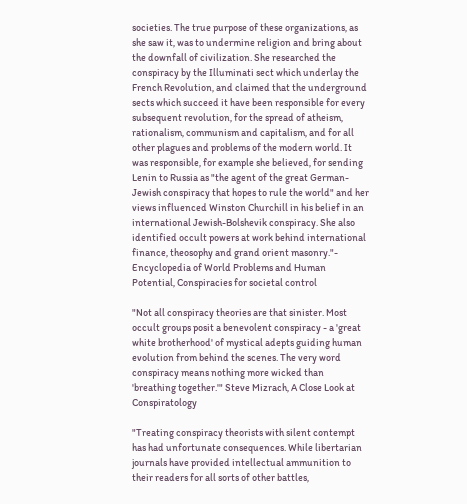societies. The true purpose of these organizations, as she saw it, was to undermine religion and bring about the downfall of civilization. She researched the conspiracy by the Illuminati sect which underlay the French Revolution, and claimed that the underground sects which succeed it have been responsible for every subsequent revolution, for the spread of atheism, rationalism, communism and capitalism, and for all other plagues and problems of the modern world. It was responsible, for example she believed, for sending Lenin to Russia as "the agent of the great German-Jewish conspiracy that hopes to rule the world" and her views influenced Winston Churchill in his belief in an international Jewish-Bolshevik conspiracy. She also identified occult powers at work behind international finance, theosophy and grand orient masonry."- Encyclopedia of World Problems and Human Potential, Conspiracies for societal control

"Not all conspiracy theories are that sinister. Most occult groups posit a benevolent conspiracy - a 'great white brotherhood' of mystical adepts guiding human evolution from behind the scenes. The very word conspiracy means nothing more wicked than 'breathing together.'" Steve Mizrach, A Close Look at Conspiratology

"Treating conspiracy theorists with silent contempt has had unfortunate consequences. While libertarian journals have provided intellectual ammunition to their readers for all sorts of other battles,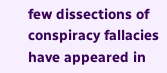few dissections of conspiracy fallacies have appeared in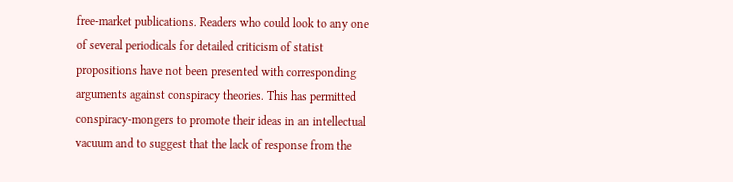free-market publications. Readers who could look to any one of several periodicals for detailed criticism of statist propositions have not been presented with corresponding arguments against conspiracy theories. This has permitted conspiracy-mongers to promote their ideas in an intellectual vacuum and to suggest that the lack of response from the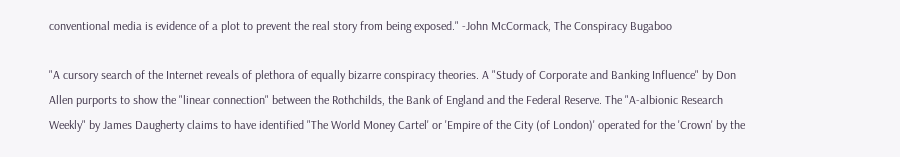conventional media is evidence of a plot to prevent the real story from being exposed." -John McCormack, The Conspiracy Bugaboo

"A cursory search of the Internet reveals of plethora of equally bizarre conspiracy theories. A "Study of Corporate and Banking Influence" by Don Allen purports to show the "linear connection" between the Rothchilds, the Bank of England and the Federal Reserve. The "A-albionic Research Weekly" by James Daugherty claims to have identified "The World Money Cartel' or 'Empire of the City (of London)' operated for the 'Crown' by the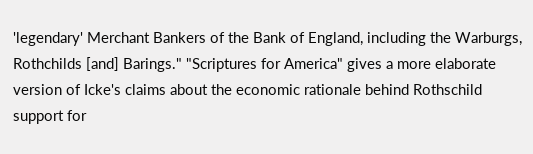'legendary' Merchant Bankers of the Bank of England, including the Warburgs, Rothchilds [and] Barings." "Scriptures for America" gives a more elaborate version of Icke's claims about the economic rationale behind Rothschild support for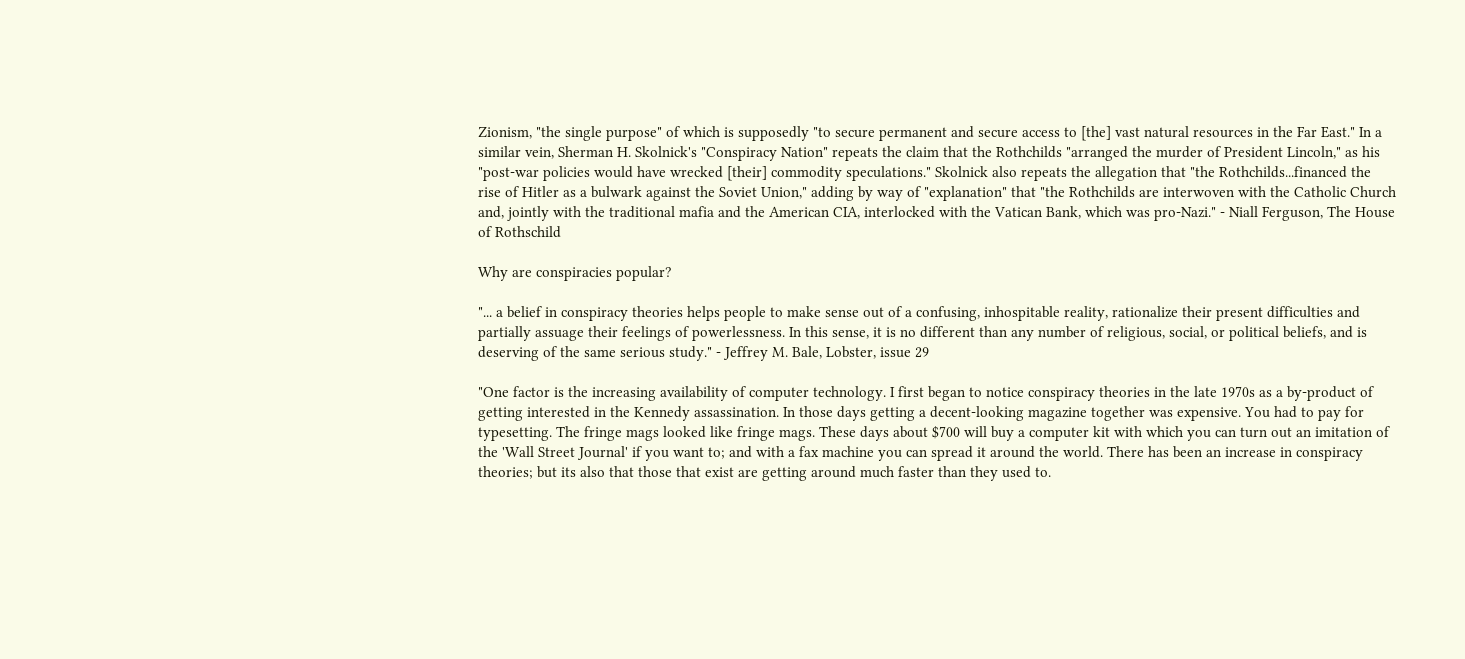Zionism, "the single purpose" of which is supposedly "to secure permanent and secure access to [the] vast natural resources in the Far East." In a similar vein, Sherman H. Skolnick's "Conspiracy Nation" repeats the claim that the Rothchilds "arranged the murder of President Lincoln," as his "post-war policies would have wrecked [their] commodity speculations." Skolnick also repeats the allegation that "the Rothchilds...financed the rise of Hitler as a bulwark against the Soviet Union," adding by way of "explanation" that "the Rothchilds are interwoven with the Catholic Church and, jointly with the traditional mafia and the American CIA, interlocked with the Vatican Bank, which was pro-Nazi." - Niall Ferguson, The House of Rothschild

Why are conspiracies popular?

"... a belief in conspiracy theories helps people to make sense out of a confusing, inhospitable reality, rationalize their present difficulties and partially assuage their feelings of powerlessness. In this sense, it is no different than any number of religious, social, or political beliefs, and is deserving of the same serious study." - Jeffrey M. Bale, Lobster, issue 29

"One factor is the increasing availability of computer technology. I first began to notice conspiracy theories in the late 1970s as a by-product of getting interested in the Kennedy assassination. In those days getting a decent-looking magazine together was expensive. You had to pay for typesetting. The fringe mags looked like fringe mags. These days about $700 will buy a computer kit with which you can turn out an imitation of the 'Wall Street Journal' if you want to; and with a fax machine you can spread it around the world. There has been an increase in conspiracy theories; but its also that those that exist are getting around much faster than they used to.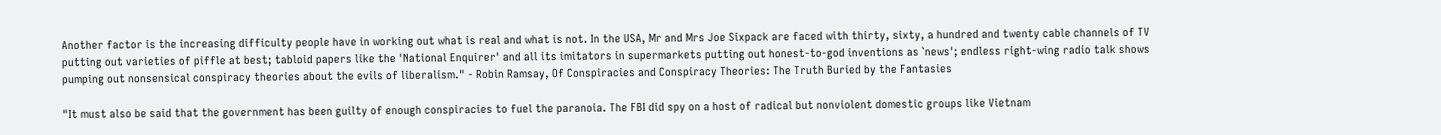Another factor is the increasing difficulty people have in working out what is real and what is not. In the USA, Mr and Mrs Joe Sixpack are faced with thirty, sixty, a hundred and twenty cable channels of TV putting out varieties of piffle at best; tabloid papers like the 'National Enquirer' and all its imitators in supermarkets putting out honest-to-god inventions as `news'; endless right-wing radio talk shows pumping out nonsensical conspiracy theories about the evils of liberalism." - Robin Ramsay, Of Conspiracies and Conspiracy Theories: The Truth Buried by the Fantasies

"It must also be said that the government has been guilty of enough conspiracies to fuel the paranoia. The FBI did spy on a host of radical but nonviolent domestic groups like Vietnam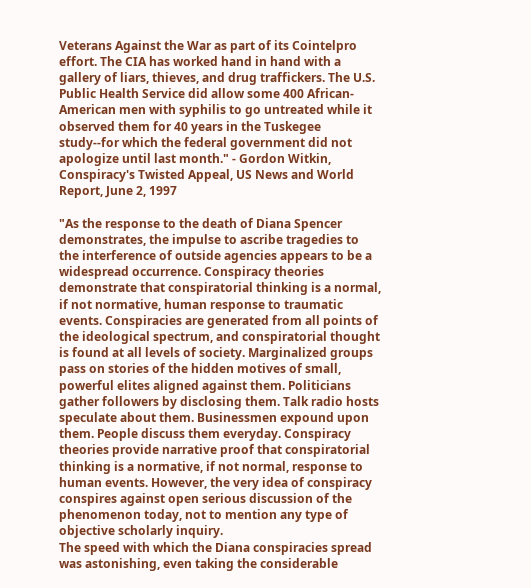Veterans Against the War as part of its Cointelpro effort. The CIA has worked hand in hand with a gallery of liars, thieves, and drug traffickers. The U.S. Public Health Service did allow some 400 African-American men with syphilis to go untreated while it observed them for 40 years in the Tuskegee study--for which the federal government did not apologize until last month." - Gordon Witkin, Conspiracy's Twisted Appeal, US News and World Report, June 2, 1997

"As the response to the death of Diana Spencer demonstrates, the impulse to ascribe tragedies to the interference of outside agencies appears to be a widespread occurrence. Conspiracy theories demonstrate that conspiratorial thinking is a normal, if not normative, human response to traumatic events. Conspiracies are generated from all points of the ideological spectrum, and conspiratorial thought is found at all levels of society. Marginalized groups pass on stories of the hidden motives of small, powerful elites aligned against them. Politicians gather followers by disclosing them. Talk radio hosts speculate about them. Businessmen expound upon them. People discuss them everyday. Conspiracy theories provide narrative proof that conspiratorial thinking is a normative, if not normal, response to human events. However, the very idea of conspiracy conspires against open serious discussion of the phenomenon today, not to mention any type of objective scholarly inquiry.
The speed with which the Diana conspiracies spread was astonishing, even taking the considerable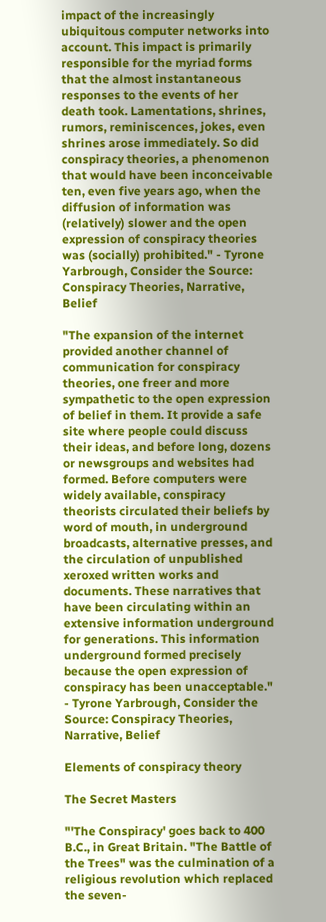impact of the increasingly ubiquitous computer networks into account. This impact is primarily responsible for the myriad forms that the almost instantaneous responses to the events of her death took. Lamentations, shrines, rumors, reminiscences, jokes, even shrines arose immediately. So did conspiracy theories, a phenomenon that would have been inconceivable ten, even five years ago, when the diffusion of information was (relatively) slower and the open expression of conspiracy theories was (socially) prohibited." - Tyrone Yarbrough, Consider the Source: Conspiracy Theories, Narrative, Belief

"The expansion of the internet provided another channel of communication for conspiracy theories, one freer and more sympathetic to the open expression of belief in them. It provide a safe site where people could discuss their ideas, and before long, dozens or newsgroups and websites had formed. Before computers were widely available, conspiracy theorists circulated their beliefs by word of mouth, in underground broadcasts, alternative presses, and the circulation of unpublished xeroxed written works and documents. These narratives that have been circulating within an extensive information underground for generations. This information underground formed precisely because the open expression of conspiracy has been unacceptable." - Tyrone Yarbrough, Consider the Source: Conspiracy Theories, Narrative, Belief

Elements of conspiracy theory

The Secret Masters

"'The Conspiracy' goes back to 400 B.C., in Great Britain. "The Battle of the Trees" was the culmination of a religious revolution which replaced the seven-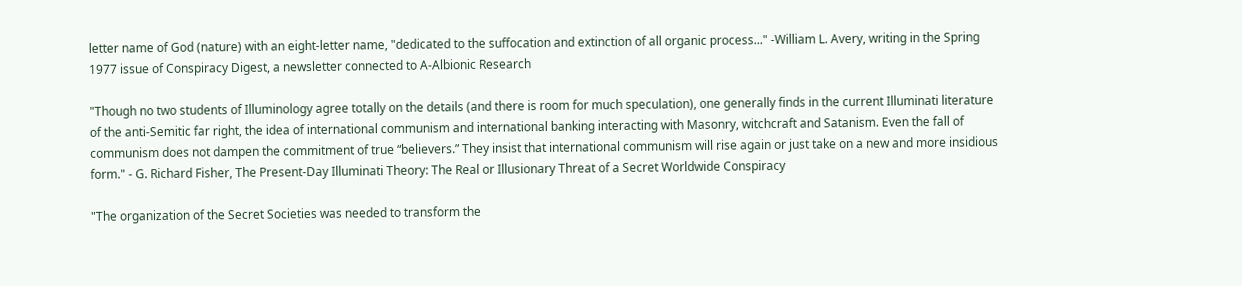letter name of God (nature) with an eight-letter name, "dedicated to the suffocation and extinction of all organic process..." -William L. Avery, writing in the Spring 1977 issue of Conspiracy Digest, a newsletter connected to A-Albionic Research

"Though no two students of Illuminology agree totally on the details (and there is room for much speculation), one generally finds in the current Illuminati literature of the anti-Semitic far right, the idea of international communism and international banking interacting with Masonry, witchcraft and Satanism. Even the fall of communism does not dampen the commitment of true “believers.” They insist that international communism will rise again or just take on a new and more insidious form." - G. Richard Fisher, The Present-Day Illuminati Theory: The Real or Illusionary Threat of a Secret Worldwide Conspiracy

"The organization of the Secret Societies was needed to transform the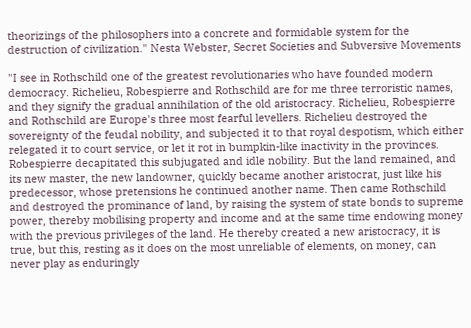theorizings of the philosophers into a concrete and formidable system for the destruction of civilization." Nesta Webster, Secret Societies and Subversive Movements

"I see in Rothschild one of the greatest revolutionaries who have founded modern democracy. Richelieu, Robespierre and Rothschild are for me three terroristic names, and they signify the gradual annihilation of the old aristocracy. Richelieu, Robespierre and Rothschild are Europe's three most fearful levellers. Richelieu destroyed the sovereignty of the feudal nobility, and subjected it to that royal despotism, which either relegated it to court service, or let it rot in bumpkin-like inactivity in the provinces. Robespierre decapitated this subjugated and idle nobility. But the land remained, and its new master, the new landowner, quickly became another aristocrat, just like his predecessor, whose pretensions he continued another name. Then came Rothschild and destroyed the prominance of land, by raising the system of state bonds to supreme power, thereby mobilising property and income and at the same time endowing money with the previous privileges of the land. He thereby created a new aristocracy, it is true, but this, resting as it does on the most unreliable of elements, on money, can never play as enduringly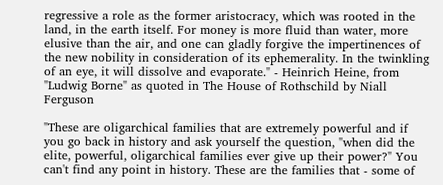regressive a role as the former aristocracy, which was rooted in the land, in the earth itself. For money is more fluid than water, more elusive than the air, and one can gladly forgive the impertinences of the new nobility in consideration of its ephemerality. In the twinkling of an eye, it will dissolve and evaporate." - Heinrich Heine, from "Ludwig Borne" as quoted in The House of Rothschild by Niall Ferguson

"These are oligarchical families that are extremely powerful and if you go back in history and ask yourself the question, "when did the elite, powerful, oligarchical families ever give up their power?" You can't find any point in history. These are the families that - some of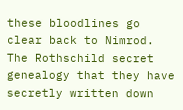these bloodlines go clear back to Nimrod. The Rothschild secret genealogy that they have secretly written down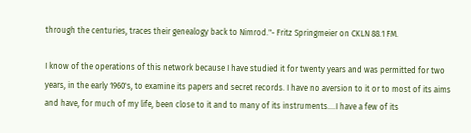through the centuries, traces their genealogy back to Nimrod."- Fritz Springmeier on CKLN 88.1 FM.

I know of the operations of this network because I have studied it for twenty years and was permitted for two years, in the early 1960's, to examine its papers and secret records. I have no aversion to it or to most of its aims and have, for much of my life, been close to it and to many of its instruments....I have a few of its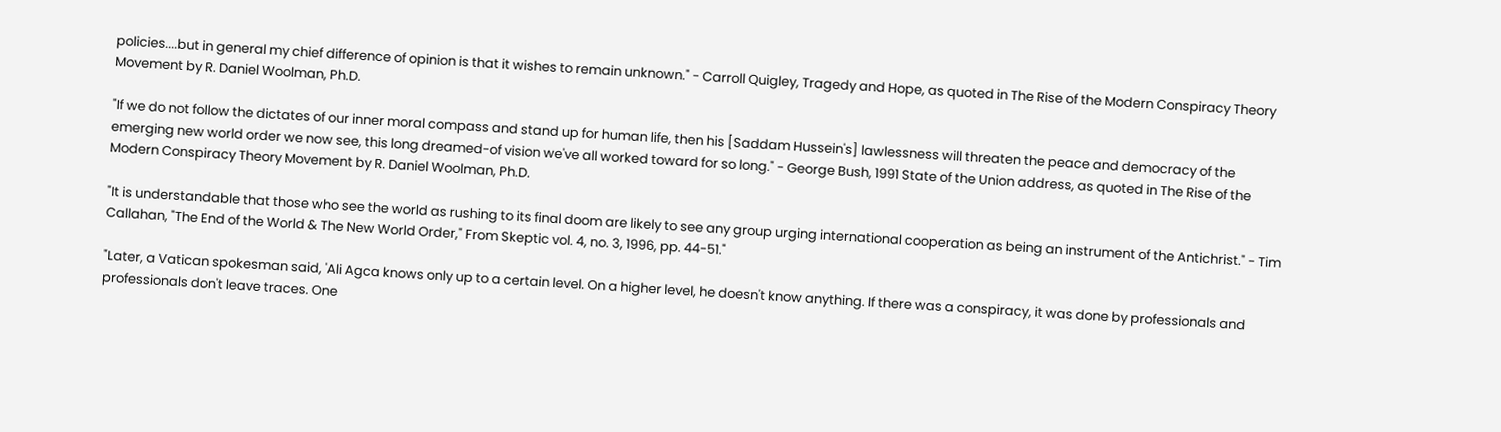policies....but in general my chief difference of opinion is that it wishes to remain unknown." - Carroll Quigley, Tragedy and Hope, as quoted in The Rise of the Modern Conspiracy Theory Movement by R. Daniel Woolman, Ph.D.

"If we do not follow the dictates of our inner moral compass and stand up for human life, then his [Saddam Hussein's] lawlessness will threaten the peace and democracy of the emerging new world order we now see, this long dreamed-of vision we've all worked toward for so long." - George Bush, 1991 State of the Union address, as quoted in The Rise of the Modern Conspiracy Theory Movement by R. Daniel Woolman, Ph.D.

"It is understandable that those who see the world as rushing to its final doom are likely to see any group urging international cooperation as being an instrument of the Antichrist." - Tim Callahan, "The End of the World & The New World Order," From Skeptic vol. 4, no. 3, 1996, pp. 44-51."

"Later, a Vatican spokesman said, 'Ali Agca knows only up to a certain level. On a higher level, he doesn't know anything. If there was a conspiracy, it was done by professionals and professionals don't leave traces. One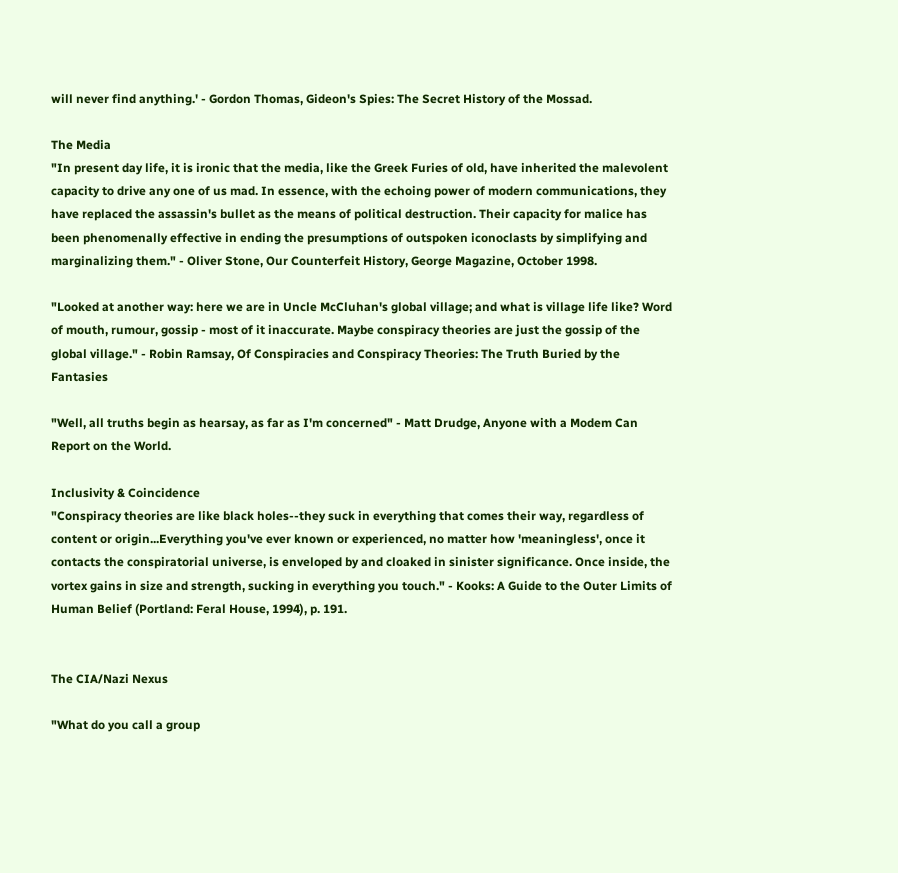will never find anything.' - Gordon Thomas, Gideon's Spies: The Secret History of the Mossad.

The Media
"In present day life, it is ironic that the media, like the Greek Furies of old, have inherited the malevolent capacity to drive any one of us mad. In essence, with the echoing power of modern communications, they have replaced the assassin's bullet as the means of political destruction. Their capacity for malice has been phenomenally effective in ending the presumptions of outspoken iconoclasts by simplifying and marginalizing them." - Oliver Stone, Our Counterfeit History, George Magazine, October 1998.

"Looked at another way: here we are in Uncle McCluhan's global village; and what is village life like? Word of mouth, rumour, gossip - most of it inaccurate. Maybe conspiracy theories are just the gossip of the global village." - Robin Ramsay, Of Conspiracies and Conspiracy Theories: The Truth Buried by the Fantasies

"Well, all truths begin as hearsay, as far as I'm concerned" - Matt Drudge, Anyone with a Modem Can Report on the World.

Inclusivity & Coincidence
"Conspiracy theories are like black holes--they suck in everything that comes their way, regardless of content or origin...Everything you've ever known or experienced, no matter how 'meaningless', once it contacts the conspiratorial universe, is enveloped by and cloaked in sinister significance. Once inside, the vortex gains in size and strength, sucking in everything you touch." - Kooks: A Guide to the Outer Limits of Human Belief (Portland: Feral House, 1994), p. 191.


The CIA/Nazi Nexus

"What do you call a group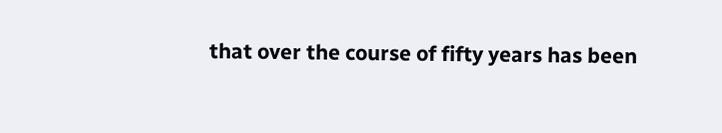that over the course of fifty years has been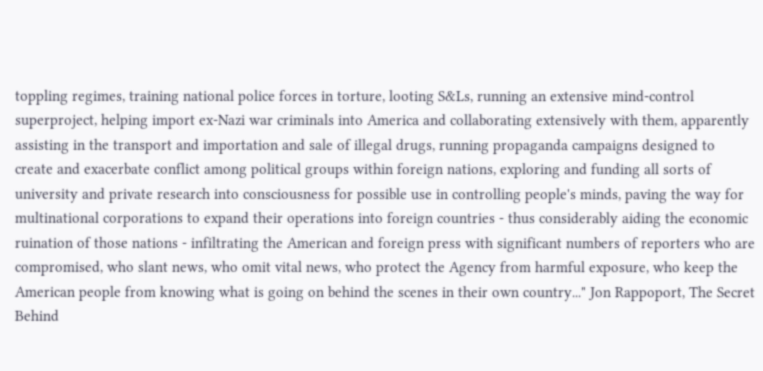toppling regimes, training national police forces in torture, looting S&Ls, running an extensive mind-control superproject, helping import ex-Nazi war criminals into America and collaborating extensively with them, apparently assisting in the transport and importation and sale of illegal drugs, running propaganda campaigns designed to create and exacerbate conflict among political groups within foreign nations, exploring and funding all sorts of university and private research into consciousness for possible use in controlling people's minds, paving the way for multinational corporations to expand their operations into foreign countries - thus considerably aiding the economic ruination of those nations - infiltrating the American and foreign press with significant numbers of reporters who are compromised, who slant news, who omit vital news, who protect the Agency from harmful exposure, who keep the American people from knowing what is going on behind the scenes in their own country..." Jon Rappoport, The Secret Behind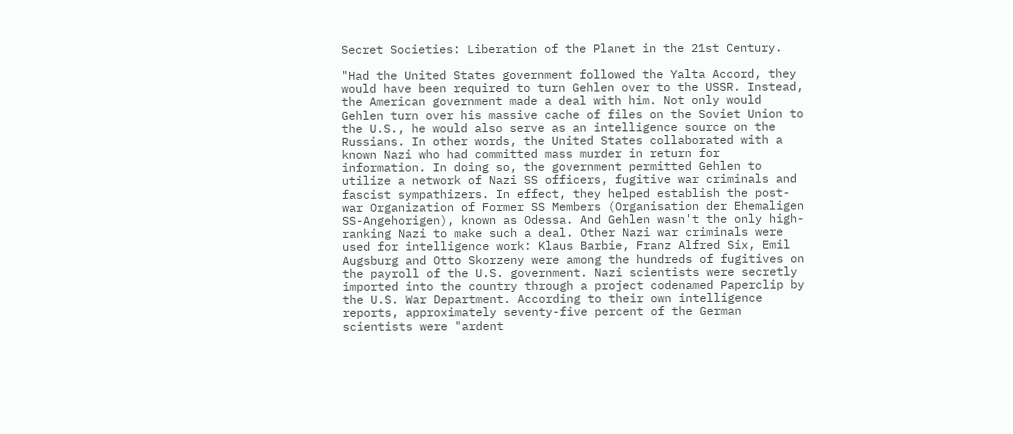Secret Societies: Liberation of the Planet in the 21st Century.

"Had the United States government followed the Yalta Accord, they would have been required to turn Gehlen over to the USSR. Instead, the American government made a deal with him. Not only would Gehlen turn over his massive cache of files on the Soviet Union to the U.S., he would also serve as an intelligence source on the Russians. In other words, the United States collaborated with a known Nazi who had committed mass murder in return for information. In doing so, the government permitted Gehlen to utilize a network of Nazi SS officers, fugitive war criminals and fascist sympathizers. In effect, they helped establish the post-war Organization of Former SS Members (Organisation der Ehemaligen SS-Angehorigen), known as Odessa. And Gehlen wasn't the only high-ranking Nazi to make such a deal. Other Nazi war criminals were used for intelligence work: Klaus Barbie, Franz Alfred Six, Emil Augsburg and Otto Skorzeny were among the hundreds of fugitives on the payroll of the U.S. government. Nazi scientists were secretly imported into the country through a project codenamed Paperclip by the U.S. War Department. According to their own intelligence reports, approximately seventy-five percent of the German scientists were "ardent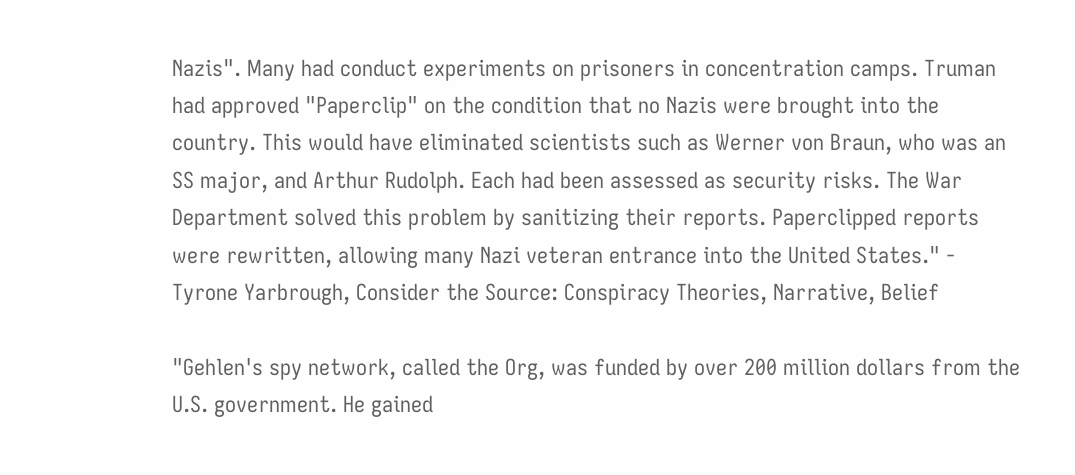Nazis". Many had conduct experiments on prisoners in concentration camps. Truman had approved "Paperclip" on the condition that no Nazis were brought into the country. This would have eliminated scientists such as Werner von Braun, who was an SS major, and Arthur Rudolph. Each had been assessed as security risks. The War Department solved this problem by sanitizing their reports. Paperclipped reports were rewritten, allowing many Nazi veteran entrance into the United States." - Tyrone Yarbrough, Consider the Source: Conspiracy Theories, Narrative, Belief

"Gehlen's spy network, called the Org, was funded by over 200 million dollars from the U.S. government. He gained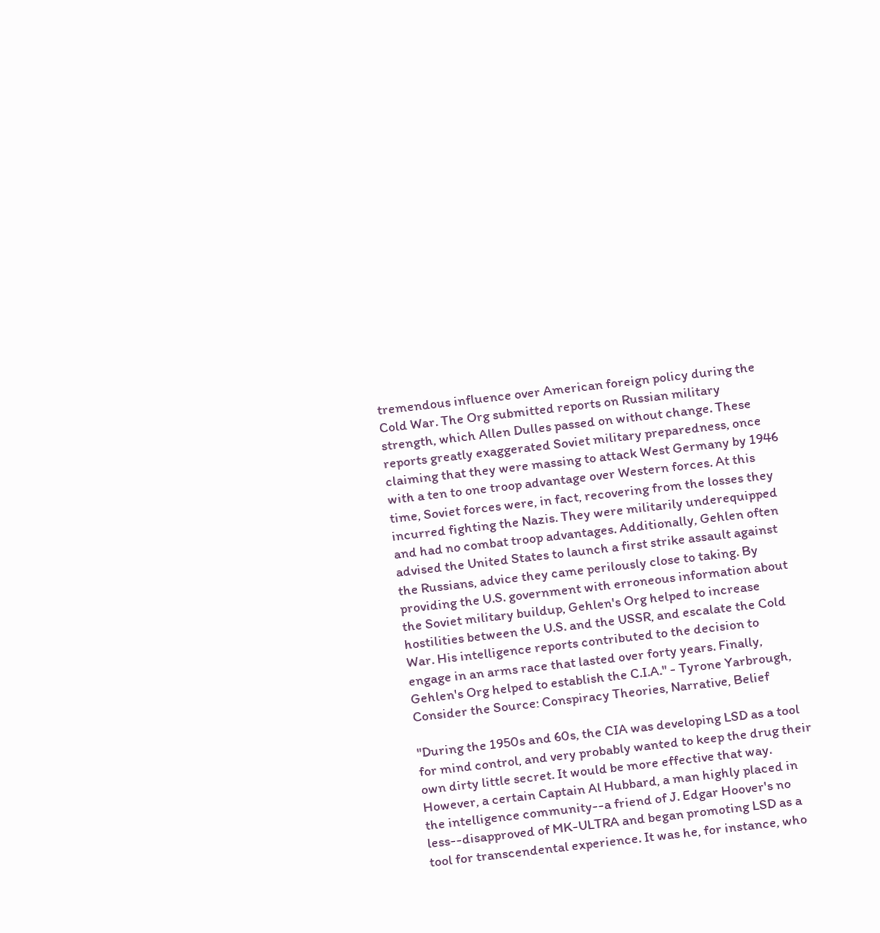tremendous influence over American foreign policy during the Cold War. The Org submitted reports on Russian military strength, which Allen Dulles passed on without change. These reports greatly exaggerated Soviet military preparedness, once claiming that they were massing to attack West Germany by 1946 with a ten to one troop advantage over Western forces. At this time, Soviet forces were, in fact, recovering from the losses they incurred fighting the Nazis. They were militarily underequipped and had no combat troop advantages. Additionally, Gehlen often advised the United States to launch a first strike assault against the Russians, advice they came perilously close to taking. By providing the U.S. government with erroneous information about the Soviet military buildup, Gehlen's Org helped to increase hostilities between the U.S. and the USSR, and escalate the Cold War. His intelligence reports contributed to the decision to engage in an arms race that lasted over forty years. Finally, Gehlen's Org helped to establish the C.I.A." - Tyrone Yarbrough, Consider the Source: Conspiracy Theories, Narrative, Belief

"During the 1950s and 60s, the CIA was developing LSD as a tool for mind control, and very probably wanted to keep the drug their own dirty little secret. It would be more effective that way. However, a certain Captain Al Hubbard, a man highly placed in the intelligence community--a friend of J. Edgar Hoover's no less--disapproved of MK-ULTRA and began promoting LSD as a tool for transcendental experience. It was he, for instance, who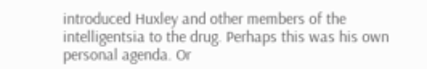introduced Huxley and other members of the intelligentsia to the drug. Perhaps this was his own personal agenda. Or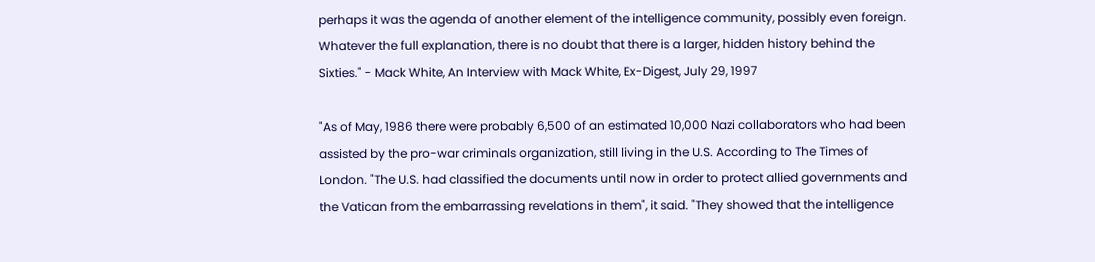perhaps it was the agenda of another element of the intelligence community, possibly even foreign. Whatever the full explanation, there is no doubt that there is a larger, hidden history behind the Sixties." - Mack White, An Interview with Mack White, Ex-Digest, July 29, 1997

"As of May, 1986 there were probably 6,500 of an estimated 10,000 Nazi collaborators who had been assisted by the pro-war criminals organization, still living in the U.S. According to The Times of London. "The U.S. had classified the documents until now in order to protect allied governments and the Vatican from the embarrassing revelations in them", it said. "They showed that the intelligence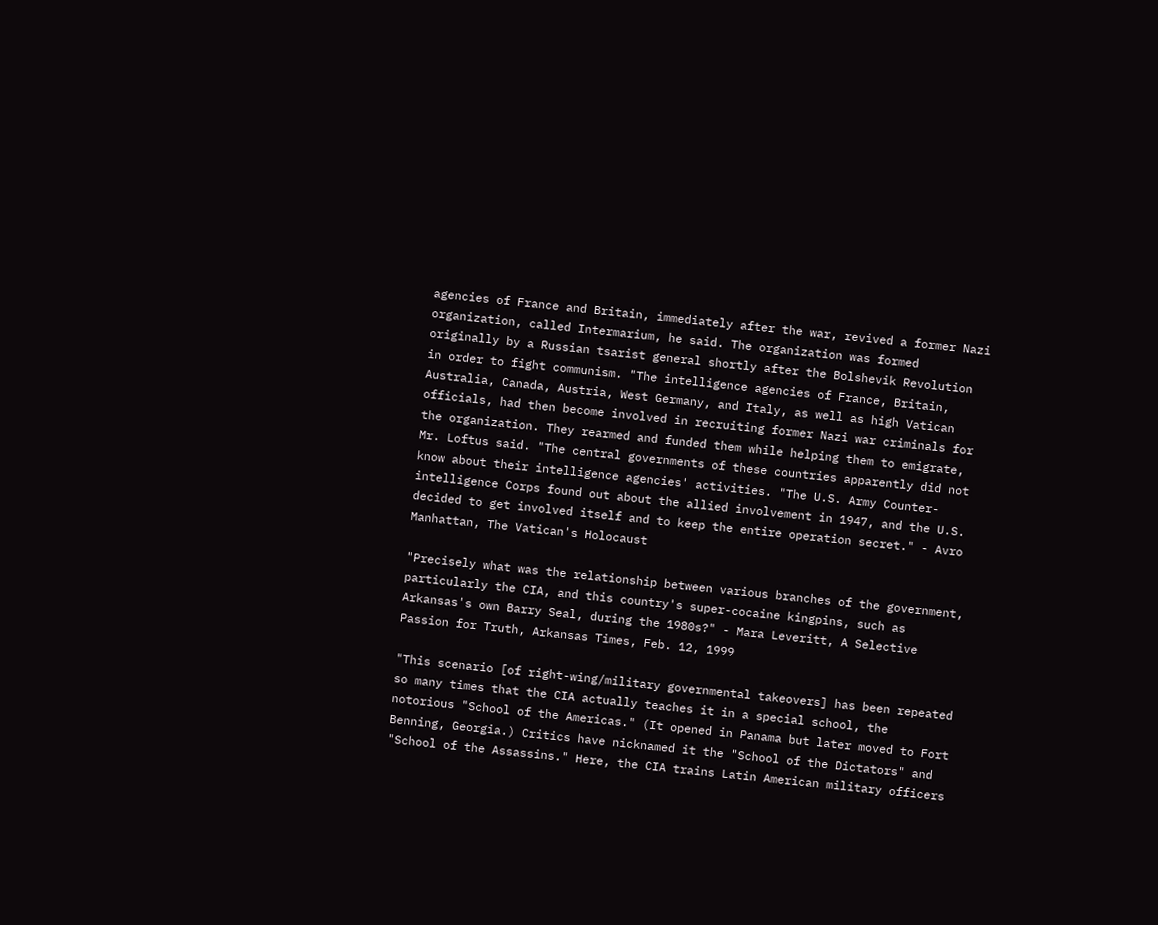agencies of France and Britain, immediately after the war, revived a former Nazi organization, called Intermarium, he said. The organization was formed originally by a Russian tsarist general shortly after the Bolshevik Revolution in order to fight communism. "The intelligence agencies of France, Britain, Australia, Canada, Austria, West Germany, and Italy, as well as high Vatican officials, had then become involved in recruiting former Nazi war criminals for the organization. They rearmed and funded them while helping them to emigrate, Mr. Loftus said. "The central governments of these countries apparently did not know about their intelligence agencies' activities. "The U.S. Army Counter-intelligence Corps found out about the allied involvement in 1947, and the U.S. decided to get involved itself and to keep the entire operation secret." - Avro Manhattan, The Vatican's Holocaust

"Precisely what was the relationship between various branches of the government, particularly the CIA, and this country's super-cocaine kingpins, such as Arkansas's own Barry Seal, during the 1980s?" - Mara Leveritt, A Selective Passion for Truth, Arkansas Times, Feb. 12, 1999

"This scenario [of right-wing/military governmental takeovers] has been repeated so many times that the CIA actually teaches it in a special school, the notorious "School of the Americas." (It opened in Panama but later moved to Fort Benning, Georgia.) Critics have nicknamed it the "School of the Dictators" and "School of the Assassins." Here, the CIA trains Latin American military officers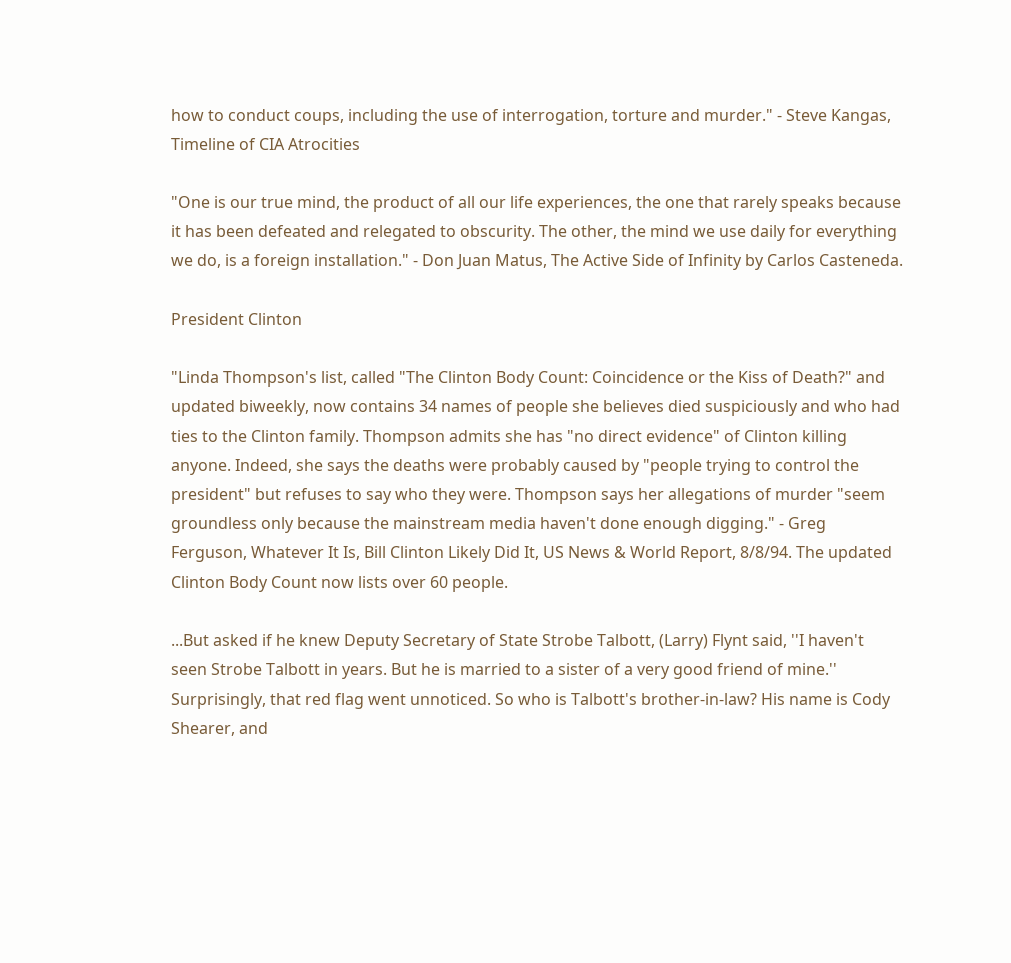how to conduct coups, including the use of interrogation, torture and murder." - Steve Kangas, Timeline of CIA Atrocities

"One is our true mind, the product of all our life experiences, the one that rarely speaks because it has been defeated and relegated to obscurity. The other, the mind we use daily for everything we do, is a foreign installation." - Don Juan Matus, The Active Side of Infinity by Carlos Casteneda.

President Clinton

"Linda Thompson's list, called "The Clinton Body Count: Coincidence or the Kiss of Death?" and updated biweekly, now contains 34 names of people she believes died suspiciously and who had ties to the Clinton family. Thompson admits she has "no direct evidence" of Clinton killing anyone. Indeed, she says the deaths were probably caused by "people trying to control the president" but refuses to say who they were. Thompson says her allegations of murder "seem groundless only because the mainstream media haven't done enough digging." - Greg Ferguson, Whatever It Is, Bill Clinton Likely Did It, US News & World Report, 8/8/94. The updated Clinton Body Count now lists over 60 people.

...But asked if he knew Deputy Secretary of State Strobe Talbott, (Larry) Flynt said, ''I haven't seen Strobe Talbott in years. But he is married to a sister of a very good friend of mine.'' Surprisingly, that red flag went unnoticed. So who is Talbott's brother-in-law? His name is Cody Shearer, and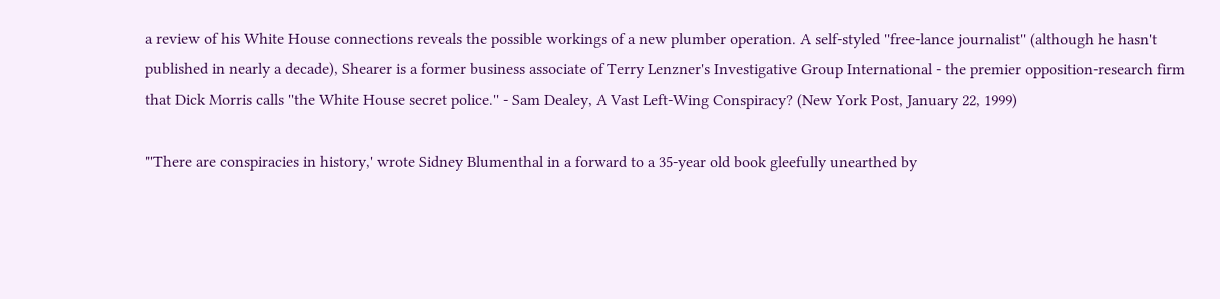a review of his White House connections reveals the possible workings of a new plumber operation. A self-styled ''free-lance journalist'' (although he hasn't published in nearly a decade), Shearer is a former business associate of Terry Lenzner's Investigative Group International - the premier opposition-research firm that Dick Morris calls ''the White House secret police.'' - Sam Dealey, A Vast Left-Wing Conspiracy? (New York Post, January 22, 1999)

"'There are conspiracies in history,' wrote Sidney Blumenthal in a forward to a 35-year old book gleefully unearthed by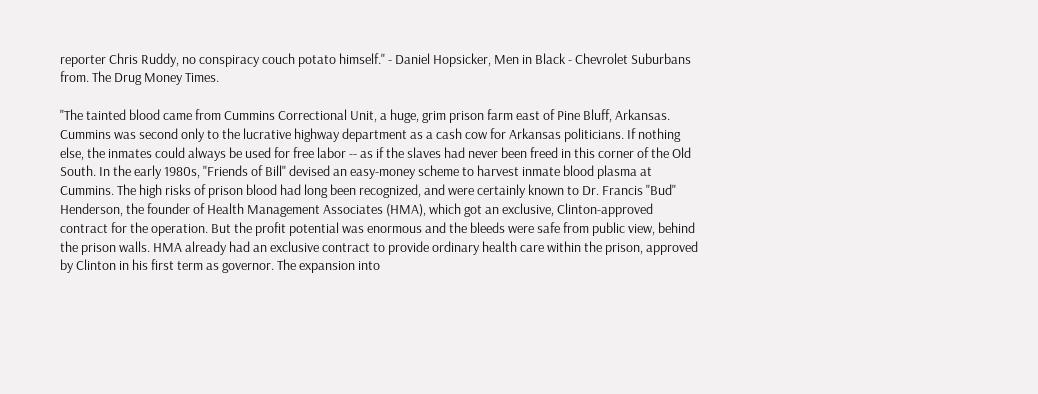reporter Chris Ruddy, no conspiracy couch potato himself." - Daniel Hopsicker, Men in Black - Chevrolet Suburbans from. The Drug Money Times.

"The tainted blood came from Cummins Correctional Unit, a huge, grim prison farm east of Pine Bluff, Arkansas. Cummins was second only to the lucrative highway department as a cash cow for Arkansas politicians. If nothing else, the inmates could always be used for free labor -- as if the slaves had never been freed in this corner of the Old South. In the early 1980s, "Friends of Bill" devised an easy-money scheme to harvest inmate blood plasma at Cummins. The high risks of prison blood had long been recognized, and were certainly known to Dr. Francis "Bud" Henderson, the founder of Health Management Associates (HMA), which got an exclusive, Clinton-approved contract for the operation. But the profit potential was enormous and the bleeds were safe from public view, behind the prison walls. HMA already had an exclusive contract to provide ordinary health care within the prison, approved by Clinton in his first term as governor. The expansion into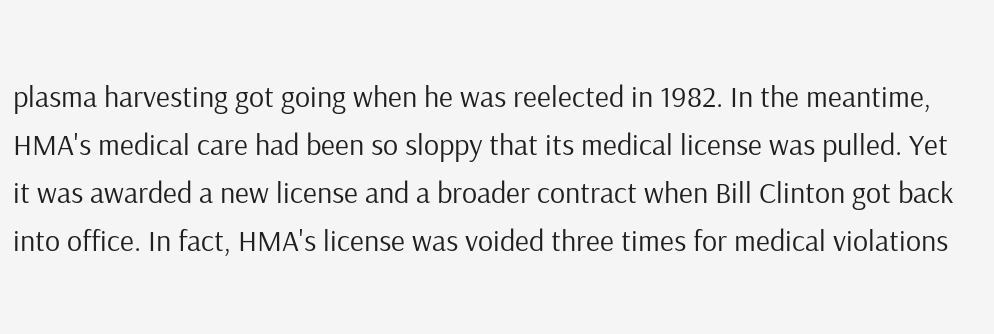plasma harvesting got going when he was reelected in 1982. In the meantime, HMA's medical care had been so sloppy that its medical license was pulled. Yet it was awarded a new license and a broader contract when Bill Clinton got back into office. In fact, HMA's license was voided three times for medical violations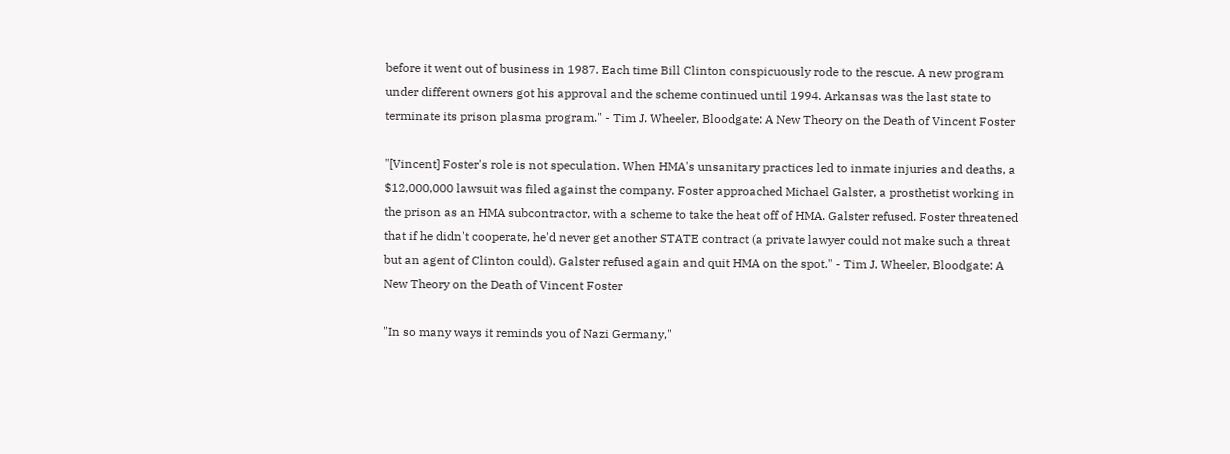before it went out of business in 1987. Each time Bill Clinton conspicuously rode to the rescue. A new program under different owners got his approval and the scheme continued until 1994. Arkansas was the last state to terminate its prison plasma program." - Tim J. Wheeler, Bloodgate: A New Theory on the Death of Vincent Foster

"[Vincent] Foster's role is not speculation. When HMA's unsanitary practices led to inmate injuries and deaths, a $12,000,000 lawsuit was filed against the company. Foster approached Michael Galster, a prosthetist working in the prison as an HMA subcontractor, with a scheme to take the heat off of HMA. Galster refused. Foster threatened that if he didn't cooperate, he'd never get another STATE contract (a private lawyer could not make such a threat but an agent of Clinton could). Galster refused again and quit HMA on the spot." - Tim J. Wheeler, Bloodgate: A New Theory on the Death of Vincent Foster

"In so many ways it reminds you of Nazi Germany,"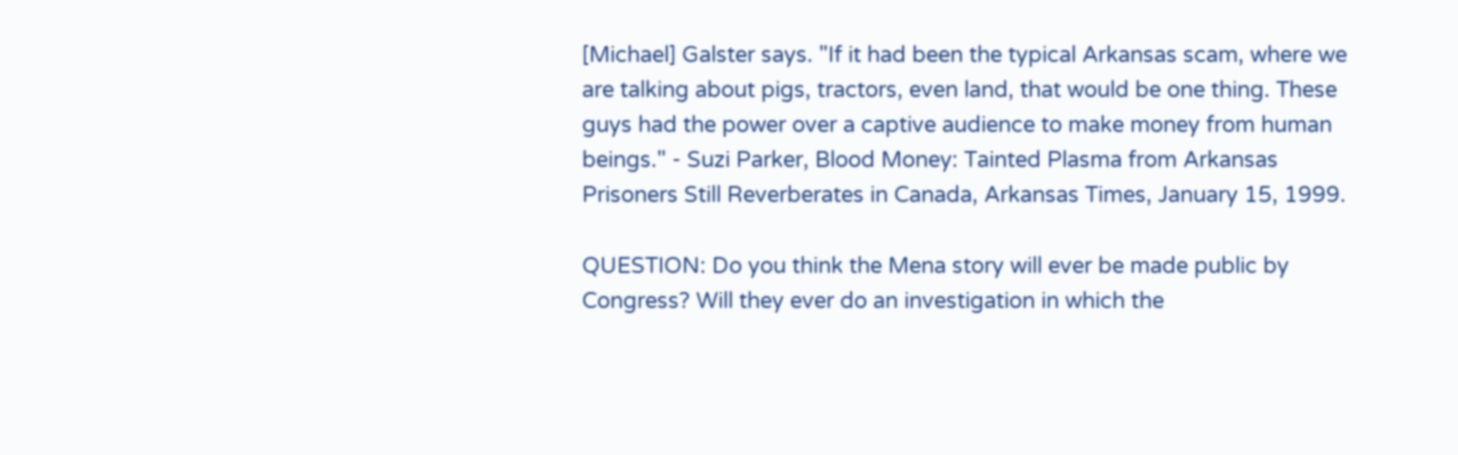[Michael] Galster says. "If it had been the typical Arkansas scam, where we are talking about pigs, tractors, even land, that would be one thing. These guys had the power over a captive audience to make money from human beings." - Suzi Parker, Blood Money: Tainted Plasma from Arkansas Prisoners Still Reverberates in Canada, Arkansas Times, January 15, 1999.

QUESTION: Do you think the Mena story will ever be made public by Congress? Will they ever do an investigation in which the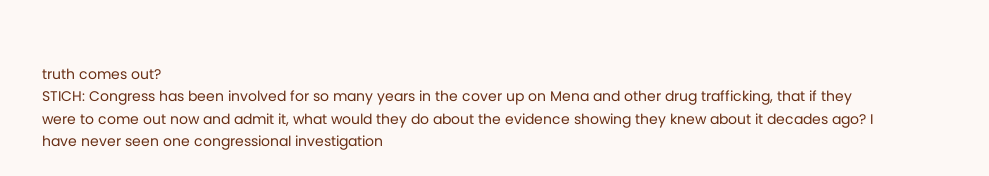truth comes out?
STICH: Congress has been involved for so many years in the cover up on Mena and other drug trafficking, that if they were to come out now and admit it, what would they do about the evidence showing they knew about it decades ago? I have never seen one congressional investigation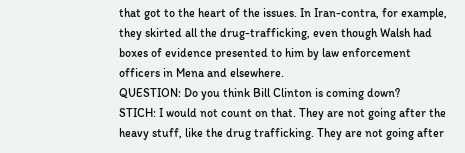that got to the heart of the issues. In Iran-contra, for example, they skirted all the drug-trafficking, even though Walsh had boxes of evidence presented to him by law enforcement officers in Mena and elsewhere.
QUESTION: Do you think Bill Clinton is coming down?
STICH: I would not count on that. They are not going after the heavy stuff, like the drug trafficking. They are not going after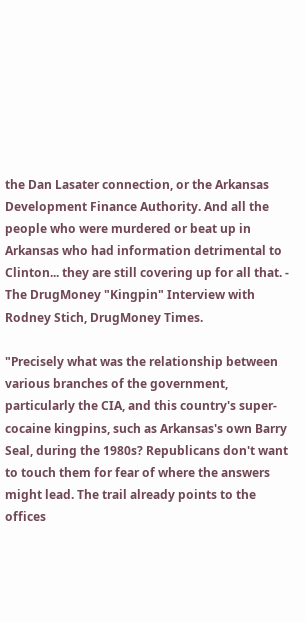the Dan Lasater connection, or the Arkansas Development Finance Authority. And all the people who were murdered or beat up in Arkansas who had information detrimental to Clinton... they are still covering up for all that. - The DrugMoney "Kingpin" Interview with Rodney Stich, DrugMoney Times.

"Precisely what was the relationship between various branches of the government, particularly the CIA, and this country's super-cocaine kingpins, such as Arkansas's own Barry Seal, during the 1980s? Republicans don't want to touch them for fear of where the answers might lead. The trail already points to the offices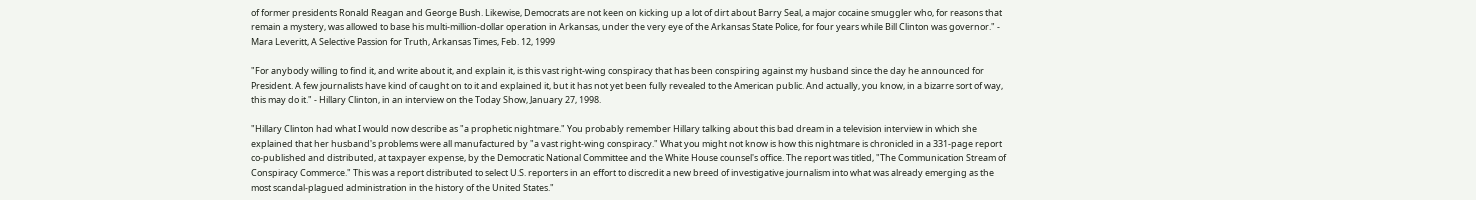of former presidents Ronald Reagan and George Bush. Likewise, Democrats are not keen on kicking up a lot of dirt about Barry Seal, a major cocaine smuggler who, for reasons that remain a mystery, was allowed to base his multi-million-dollar operation in Arkansas, under the very eye of the Arkansas State Police, for four years while Bill Clinton was governor." - Mara Leveritt, A Selective Passion for Truth, Arkansas Times, Feb. 12, 1999

"For anybody willing to find it, and write about it, and explain it, is this vast right-wing conspiracy that has been conspiring against my husband since the day he announced for President. A few journalists have kind of caught on to it and explained it, but it has not yet been fully revealed to the American public. And actually, you know, in a bizarre sort of way, this may do it." - Hillary Clinton, in an interview on the Today Show, January 27, 1998.

"Hillary Clinton had what I would now describe as "a prophetic nightmare." You probably remember Hillary talking about this bad dream in a television interview in which she explained that her husband's problems were all manufactured by "a vast right-wing conspiracy." What you might not know is how this nightmare is chronicled in a 331-page report co-published and distributed, at taxpayer expense, by the Democratic National Committee and the White House counsel's office. The report was titled, "The Communication Stream of Conspiracy Commerce." This was a report distributed to select U.S. reporters in an effort to discredit a new breed of investigative journalism into what was already emerging as the most scandal-plagued administration in the history of the United States."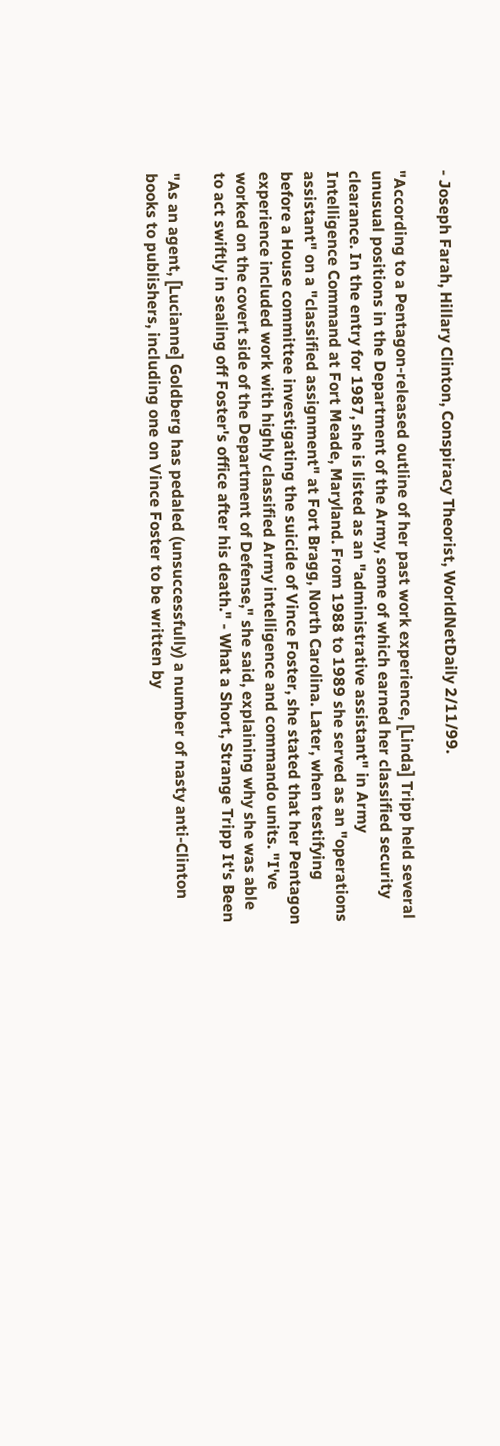- Joseph Farah, Hillary Clinton, Conspiracy Theorist, WorldNetDaily 2/11/99.

"According to a Pentagon-released outline of her past work experience, [Linda] Tripp held several unusual positions in the Department of the Army, some of which earned her classified security clearance. In the entry for 1987, she is listed as an "administrative assistant" in Army Intelligence Command at Fort Meade, Maryland. From 1988 to 1989 she served as an "operations assistant" on a "classified assignment" at Fort Bragg, North Carolina. Later, when testifying before a House committee investigating the suicide of Vince Foster, she stated that her Pentagon experience included work with highly classified Army intelligence and commando units. "I've worked on the covert side of the Department of Defense," she said, explaining why she was able to act swiftly in sealing off Foster's office after his death." - What a Short, Strange Tripp It's Been

"As an agent, [Lucianne] Goldberg has pedaled (unsuccessfully) a number of nasty anti-Clinton books to publishers, including one on Vince Foster to be written by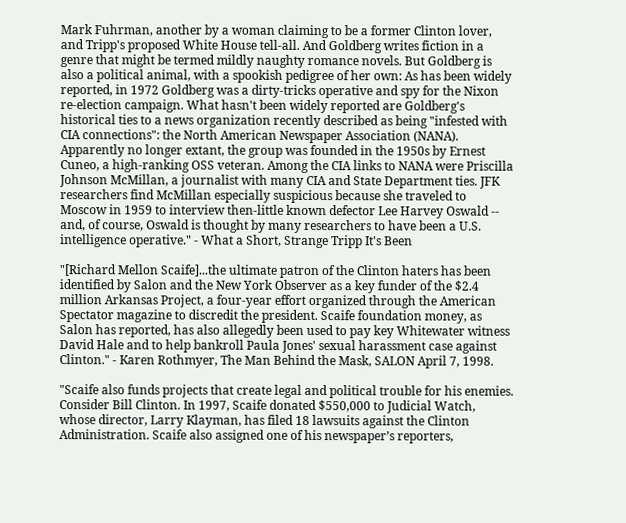Mark Fuhrman, another by a woman claiming to be a former Clinton lover, and Tripp's proposed White House tell-all. And Goldberg writes fiction in a genre that might be termed mildly naughty romance novels. But Goldberg is also a political animal, with a spookish pedigree of her own: As has been widely reported, in 1972 Goldberg was a dirty-tricks operative and spy for the Nixon re-election campaign. What hasn't been widely reported are Goldberg's historical ties to a news organization recently described as being "infested with CIA connections": the North American Newspaper Association (NANA). Apparently no longer extant, the group was founded in the 1950s by Ernest Cuneo, a high-ranking OSS veteran. Among the CIA links to NANA were Priscilla Johnson McMillan, a journalist with many CIA and State Department ties. JFK researchers find McMillan especially suspicious because she traveled to Moscow in 1959 to interview then-little known defector Lee Harvey Oswald -- and, of course, Oswald is thought by many researchers to have been a U.S. intelligence operative." - What a Short, Strange Tripp It's Been

"[Richard Mellon Scaife]...the ultimate patron of the Clinton haters has been identified by Salon and the New York Observer as a key funder of the $2.4 million Arkansas Project, a four-year effort organized through the American Spectator magazine to discredit the president. Scaife foundation money, as Salon has reported, has also allegedly been used to pay key Whitewater witness David Hale and to help bankroll Paula Jones' sexual harassment case against Clinton." - Karen Rothmyer, The Man Behind the Mask, SALON April 7, 1998.

"Scaife also funds projects that create legal and political trouble for his enemies. Consider Bill Clinton. In 1997, Scaife donated $550,000 to Judicial Watch, whose director, Larry Klayman, has filed 18 lawsuits against the Clinton Administration. Scaife also assigned one of his newspaper’s reporters,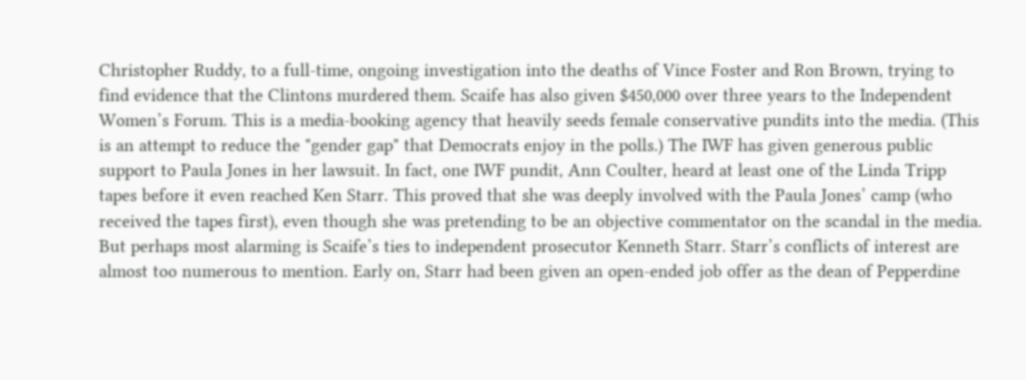Christopher Ruddy, to a full-time, ongoing investigation into the deaths of Vince Foster and Ron Brown, trying to find evidence that the Clintons murdered them. Scaife has also given $450,000 over three years to the Independent Women’s Forum. This is a media-booking agency that heavily seeds female conservative pundits into the media. (This is an attempt to reduce the "gender gap" that Democrats enjoy in the polls.) The IWF has given generous public support to Paula Jones in her lawsuit. In fact, one IWF pundit, Ann Coulter, heard at least one of the Linda Tripp tapes before it even reached Ken Starr. This proved that she was deeply involved with the Paula Jones’ camp (who received the tapes first), even though she was pretending to be an objective commentator on the scandal in the media. But perhaps most alarming is Scaife’s ties to independent prosecutor Kenneth Starr. Starr’s conflicts of interest are almost too numerous to mention. Early on, Starr had been given an open-ended job offer as the dean of Pepperdine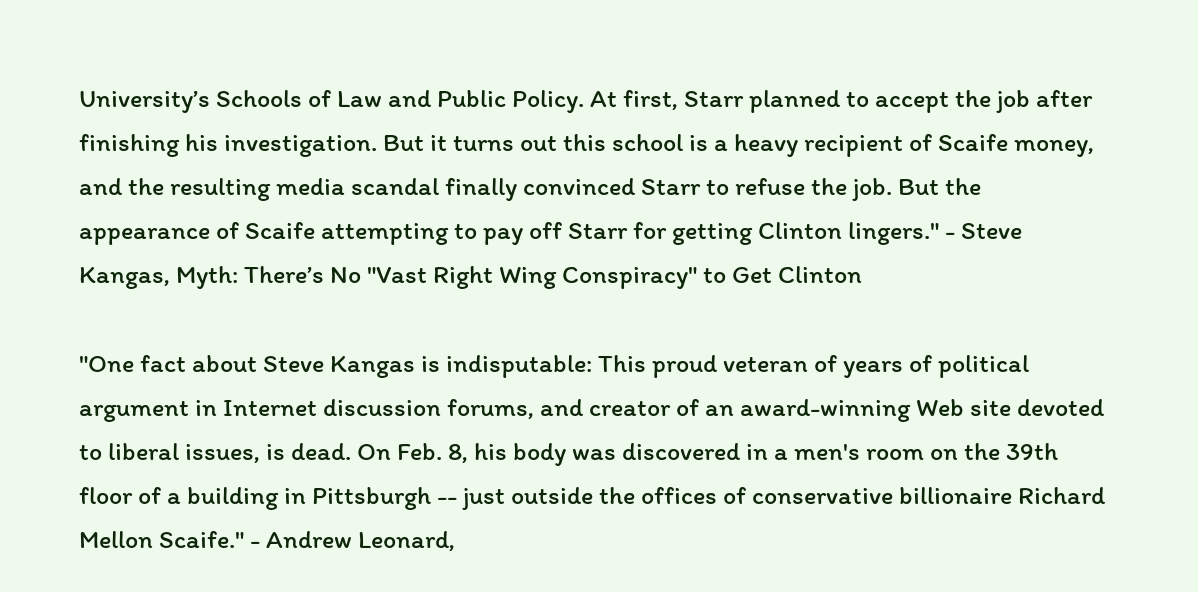University’s Schools of Law and Public Policy. At first, Starr planned to accept the job after finishing his investigation. But it turns out this school is a heavy recipient of Scaife money, and the resulting media scandal finally convinced Starr to refuse the job. But the appearance of Scaife attempting to pay off Starr for getting Clinton lingers." - Steve Kangas, Myth: There’s No "Vast Right Wing Conspiracy" to Get Clinton

"One fact about Steve Kangas is indisputable: This proud veteran of years of political argument in Internet discussion forums, and creator of an award-winning Web site devoted to liberal issues, is dead. On Feb. 8, his body was discovered in a men's room on the 39th floor of a building in Pittsburgh -- just outside the offices of conservative billionaire Richard Mellon Scaife." - Andrew Leonard,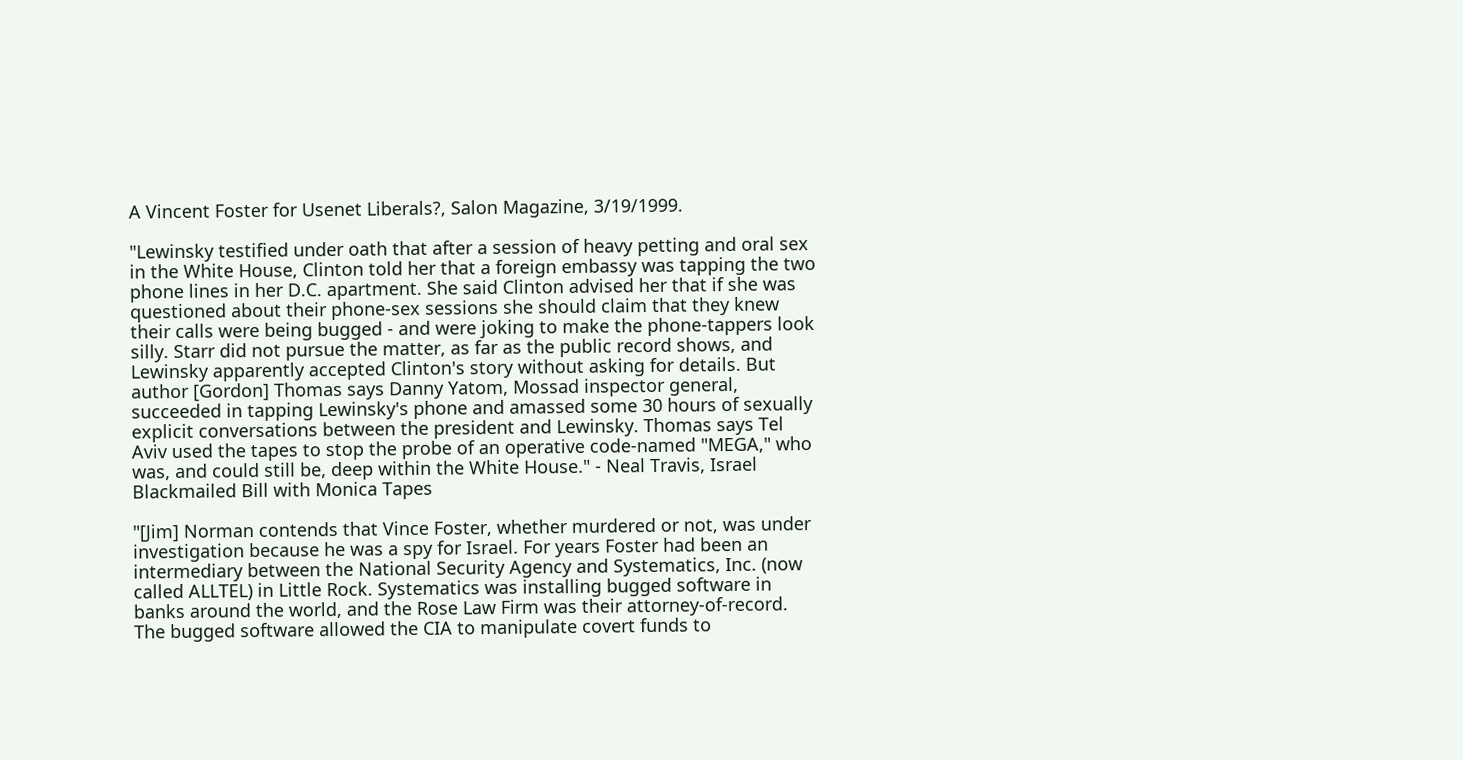A Vincent Foster for Usenet Liberals?, Salon Magazine, 3/19/1999.

"Lewinsky testified under oath that after a session of heavy petting and oral sex in the White House, Clinton told her that a foreign embassy was tapping the two phone lines in her D.C. apartment. She said Clinton advised her that if she was questioned about their phone-sex sessions she should claim that they knew their calls were being bugged - and were joking to make the phone-tappers look silly. Starr did not pursue the matter, as far as the public record shows, and Lewinsky apparently accepted Clinton's story without asking for details. But author [Gordon] Thomas says Danny Yatom, Mossad inspector general, succeeded in tapping Lewinsky's phone and amassed some 30 hours of sexually explicit conversations between the president and Lewinsky. Thomas says Tel Aviv used the tapes to stop the probe of an operative code-named "MEGA," who was, and could still be, deep within the White House." - Neal Travis, Israel Blackmailed Bill with Monica Tapes

"[Jim] Norman contends that Vince Foster, whether murdered or not, was under investigation because he was a spy for Israel. For years Foster had been an intermediary between the National Security Agency and Systematics, Inc. (now called ALLTEL) in Little Rock. Systematics was installing bugged software in banks around the world, and the Rose Law Firm was their attorney-of-record. The bugged software allowed the CIA to manipulate covert funds to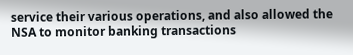service their various operations, and also allowed the NSA to monitor banking transactions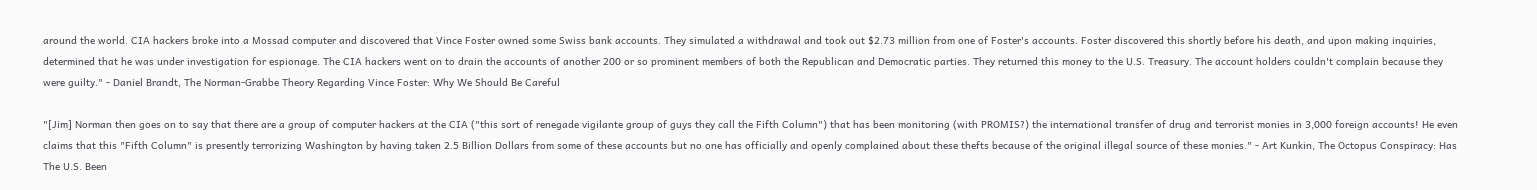around the world. CIA hackers broke into a Mossad computer and discovered that Vince Foster owned some Swiss bank accounts. They simulated a withdrawal and took out $2.73 million from one of Foster's accounts. Foster discovered this shortly before his death, and upon making inquiries, determined that he was under investigation for espionage. The CIA hackers went on to drain the accounts of another 200 or so prominent members of both the Republican and Democratic parties. They returned this money to the U.S. Treasury. The account holders couldn't complain because they were guilty." - Daniel Brandt, The Norman-Grabbe Theory Regarding Vince Foster: Why We Should Be Careful

"[Jim] Norman then goes on to say that there are a group of computer hackers at the CIA ("this sort of renegade vigilante group of guys they call the Fifth Column") that has been monitoring (with PROMIS?) the international transfer of drug and terrorist monies in 3,000 foreign accounts! He even claims that this "Fifth Column" is presently terrorizing Washington by having taken 2.5 Billion Dollars from some of these accounts but no one has officially and openly complained about these thefts because of the original illegal source of these monies." - Art Kunkin, The Octopus Conspiracy: Has The U.S. Been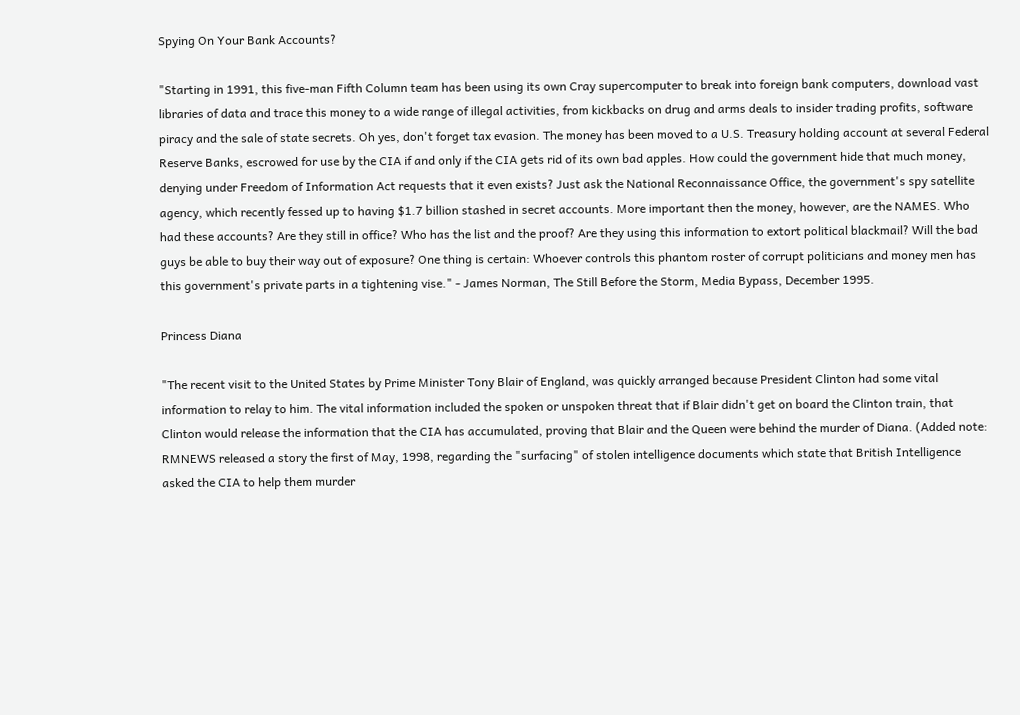Spying On Your Bank Accounts?

"Starting in 1991, this five-man Fifth Column team has been using its own Cray supercomputer to break into foreign bank computers, download vast libraries of data and trace this money to a wide range of illegal activities, from kickbacks on drug and arms deals to insider trading profits, software piracy and the sale of state secrets. Oh yes, don't forget tax evasion. The money has been moved to a U.S. Treasury holding account at several Federal Reserve Banks, escrowed for use by the CIA if and only if the CIA gets rid of its own bad apples. How could the government hide that much money, denying under Freedom of Information Act requests that it even exists? Just ask the National Reconnaissance Office, the government's spy satellite agency, which recently fessed up to having $1.7 billion stashed in secret accounts. More important then the money, however, are the NAMES. Who had these accounts? Are they still in office? Who has the list and the proof? Are they using this information to extort political blackmail? Will the bad guys be able to buy their way out of exposure? One thing is certain: Whoever controls this phantom roster of corrupt politicians and money men has this government's private parts in a tightening vise." - James Norman, The Still Before the Storm, Media Bypass, December 1995.

Princess Diana

"The recent visit to the United States by Prime Minister Tony Blair of England, was quickly arranged because President Clinton had some vital information to relay to him. The vital information included the spoken or unspoken threat that if Blair didn't get on board the Clinton train, that Clinton would release the information that the CIA has accumulated, proving that Blair and the Queen were behind the murder of Diana. (Added note: RMNEWS released a story the first of May, 1998, regarding the "surfacing" of stolen intelligence documents which state that British Intelligence asked the CIA to help them murder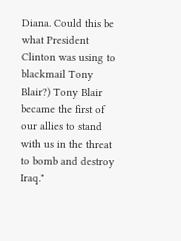Diana. Could this be what President Clinton was using to blackmail Tony Blair?) Tony Blair became the first of our allies to stand with us in the threat to bomb and destroy Iraq."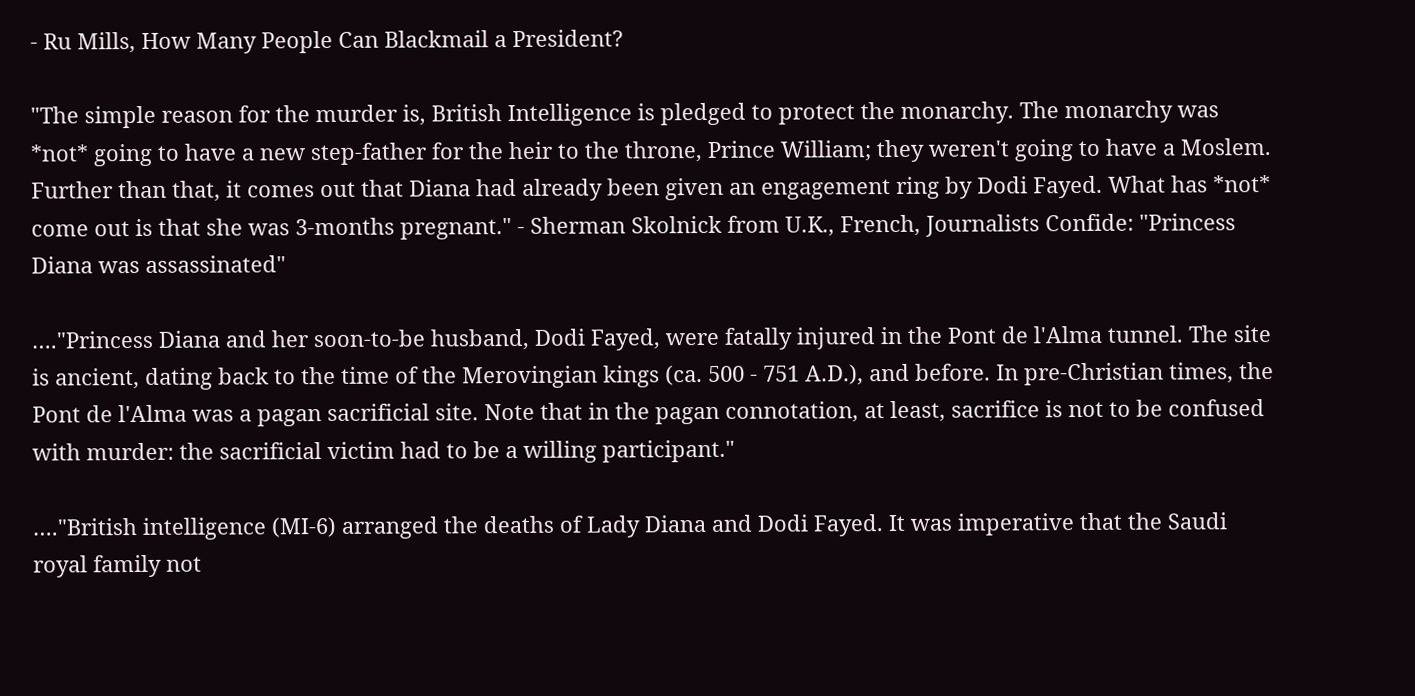- Ru Mills, How Many People Can Blackmail a President?

"The simple reason for the murder is, British Intelligence is pledged to protect the monarchy. The monarchy was *not* going to have a new step-father for the heir to the throne, Prince William; they weren't going to have a Moslem. Further than that, it comes out that Diana had already been given an engagement ring by Dodi Fayed. What has *not* come out is that she was 3-months pregnant." - Sherman Skolnick from U.K., French, Journalists Confide: "Princess Diana was assassinated"

…."Princess Diana and her soon-to-be husband, Dodi Fayed, were fatally injured in the Pont de l'Alma tunnel. The site is ancient, dating back to the time of the Merovingian kings (ca. 500 - 751 A.D.), and before. In pre-Christian times, the Pont de l'Alma was a pagan sacrificial site. Note that in the pagan connotation, at least, sacrifice is not to be confused with murder: the sacrificial victim had to be a willing participant."

…."British intelligence (MI-6) arranged the deaths of Lady Diana and Dodi Fayed. It was imperative that the Saudi royal family not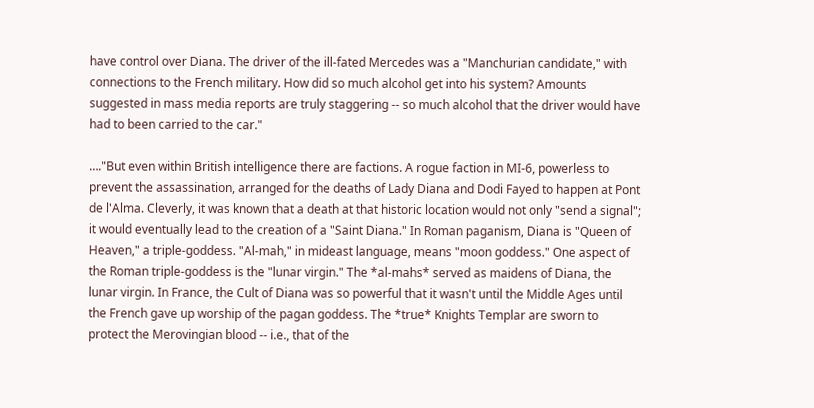have control over Diana. The driver of the ill-fated Mercedes was a "Manchurian candidate," with connections to the French military. How did so much alcohol get into his system? Amounts suggested in mass media reports are truly staggering -- so much alcohol that the driver would have had to been carried to the car."

…."But even within British intelligence there are factions. A rogue faction in MI-6, powerless to prevent the assassination, arranged for the deaths of Lady Diana and Dodi Fayed to happen at Pont de l'Alma. Cleverly, it was known that a death at that historic location would not only "send a signal"; it would eventually lead to the creation of a "Saint Diana." In Roman paganism, Diana is "Queen of Heaven," a triple-goddess. "Al-mah," in mideast language, means "moon goddess." One aspect of the Roman triple-goddess is the "lunar virgin." The *al-mahs* served as maidens of Diana, the lunar virgin. In France, the Cult of Diana was so powerful that it wasn't until the Middle Ages until the French gave up worship of the pagan goddess. The *true* Knights Templar are sworn to protect the Merovingian blood -- i.e., that of the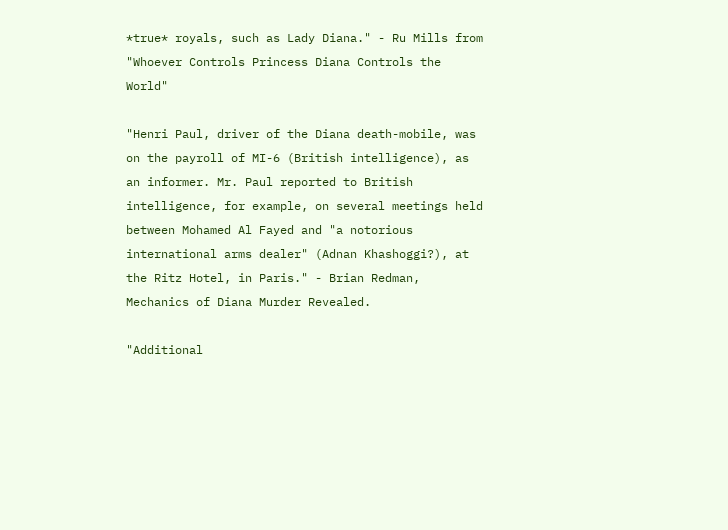*true* royals, such as Lady Diana." - Ru Mills from "Whoever Controls Princess Diana Controls the World"

"Henri Paul, driver of the Diana death-mobile, was on the payroll of MI-6 (British intelligence), as an informer. Mr. Paul reported to British intelligence, for example, on several meetings held between Mohamed Al Fayed and "a notorious international arms dealer" (Adnan Khashoggi?), at the Ritz Hotel, in Paris." - Brian Redman, Mechanics of Diana Murder Revealed.

"Additional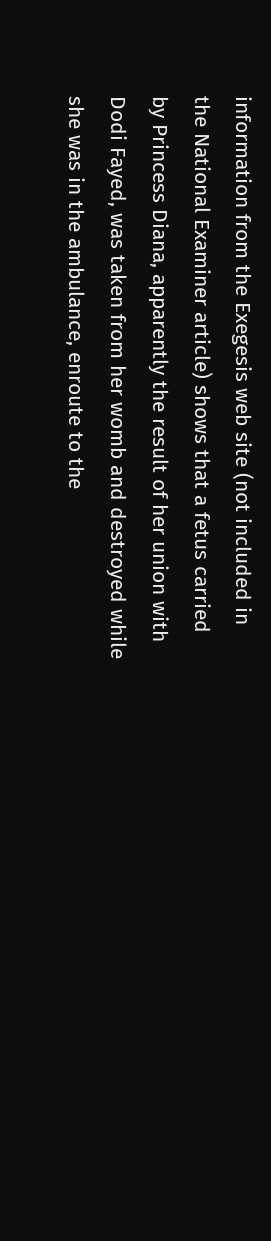information from the Exegesis web site (not included in the National Examiner article) shows that a fetus carried by Princess Diana, apparently the result of her union with Dodi Fayed, was taken from her womb and destroyed while she was in the ambulance, enroute to the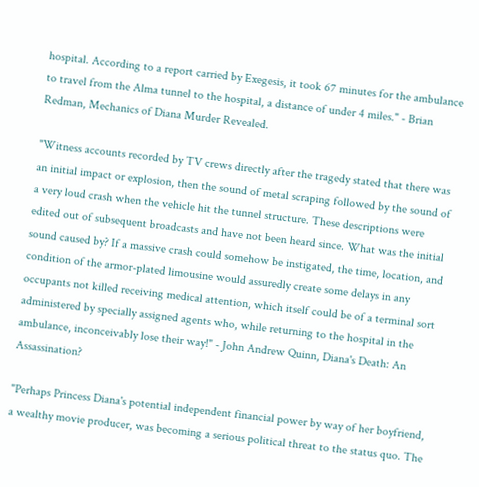hospital. According to a report carried by Exegesis, it took 67 minutes for the ambulance to travel from the Alma tunnel to the hospital, a distance of under 4 miles." - Brian Redman, Mechanics of Diana Murder Revealed.

"Witness accounts recorded by TV crews directly after the tragedy stated that there was an initial impact or explosion, then the sound of metal scraping followed by the sound of a very loud crash when the vehicle hit the tunnel structure. These descriptions were edited out of subsequent broadcasts and have not been heard since. What was the initial sound caused by? If a massive crash could somehow be instigated, the time, location, and condition of the armor-plated limousine would assuredly create some delays in any occupants not killed receiving medical attention, which itself could be of a terminal sort administered by specially assigned agents who, while returning to the hospital in the ambulance, inconceivably lose their way!" - John Andrew Quinn, Diana's Death: An Assassination?

"Perhaps Princess Diana's potential independent financial power by way of her boyfriend, a wealthy movie producer, was becoming a serious political threat to the status quo. The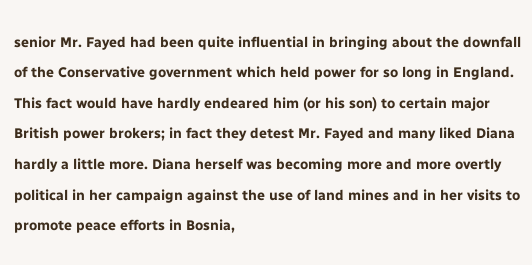senior Mr. Fayed had been quite influential in bringing about the downfall of the Conservative government which held power for so long in England. This fact would have hardly endeared him (or his son) to certain major British power brokers; in fact they detest Mr. Fayed and many liked Diana hardly a little more. Diana herself was becoming more and more overtly political in her campaign against the use of land mines and in her visits to promote peace efforts in Bosnia,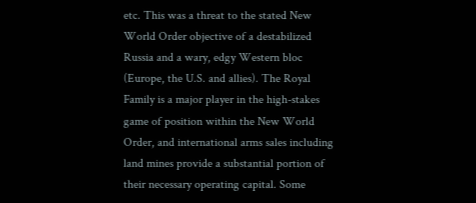etc. This was a threat to the stated New World Order objective of a destabilized Russia and a wary, edgy Western bloc (Europe, the U.S. and allies). The Royal Family is a major player in the high-stakes game of position within the New World Order, and international arms sales including land mines provide a substantial portion of their necessary operating capital. Some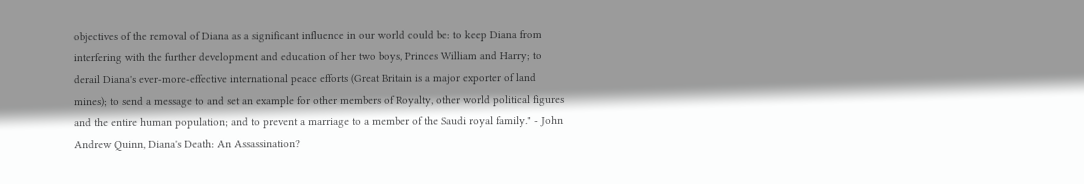objectives of the removal of Diana as a significant influence in our world could be: to keep Diana from interfering with the further development and education of her two boys, Princes William and Harry; to derail Diana's ever-more-effective international peace efforts (Great Britain is a major exporter of land mines); to send a message to and set an example for other members of Royalty, other world political figures and the entire human population; and to prevent a marriage to a member of the Saudi royal family." - John Andrew Quinn, Diana's Death: An Assassination?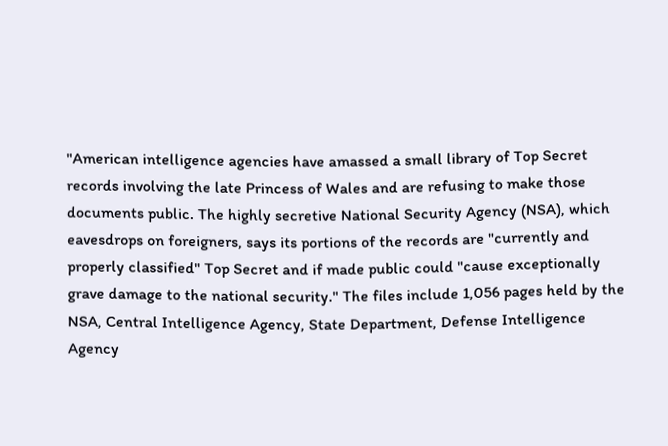"American intelligence agencies have amassed a small library of Top Secret records involving the late Princess of Wales and are refusing to make those documents public. The highly secretive National Security Agency (NSA), which eavesdrops on foreigners, says its portions of the records are "currently and properly classified" Top Secret and if made public could "cause exceptionally grave damage to the national security." The files include 1,056 pages held by the NSA, Central Intelligence Agency, State Department, Defense Intelligence Agency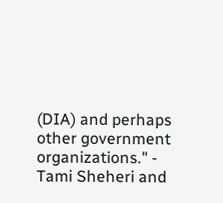(DIA) and perhaps other government organizations." - Tami Sheheri and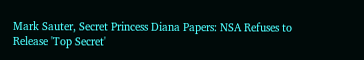Mark Sauter, Secret Princess Diana Papers: NSA Refuses to Release 'Top Secret'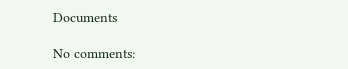Documents

No comments: